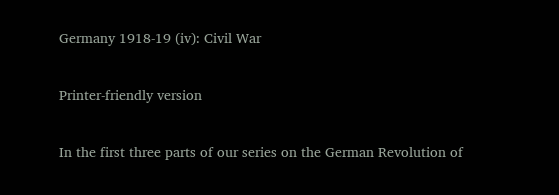Germany 1918-19 (iv): Civil War

Printer-friendly version

In the first three parts of our series on the German Revolution of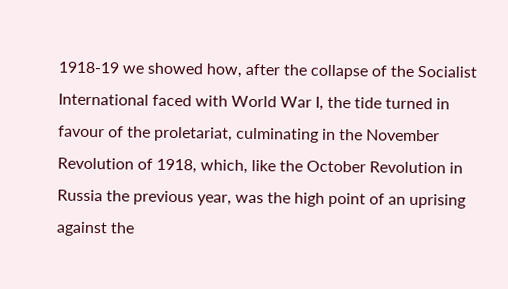1918-19 we showed how, after the collapse of the Socialist International faced with World War I, the tide turned in favour of the proletariat, culminating in the November Revolution of 1918, which, like the October Revolution in Russia the previous year, was the high point of an uprising against the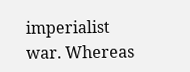imperialist war. Whereas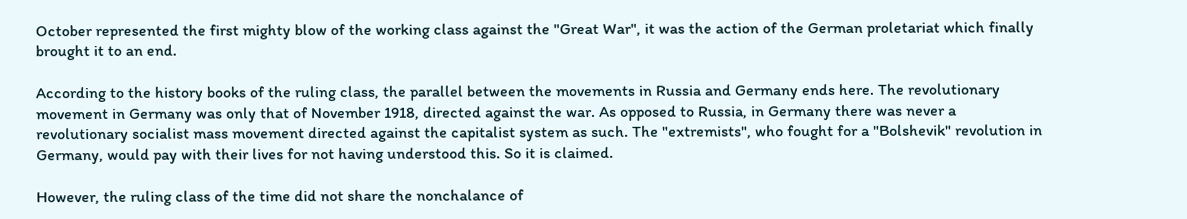October represented the first mighty blow of the working class against the "Great War", it was the action of the German proletariat which finally brought it to an end.

According to the history books of the ruling class, the parallel between the movements in Russia and Germany ends here. The revolutionary movement in Germany was only that of November 1918, directed against the war. As opposed to Russia, in Germany there was never a revolutionary socialist mass movement directed against the capitalist system as such. The "extremists", who fought for a "Bolshevik" revolution in Germany, would pay with their lives for not having understood this. So it is claimed.

However, the ruling class of the time did not share the nonchalance of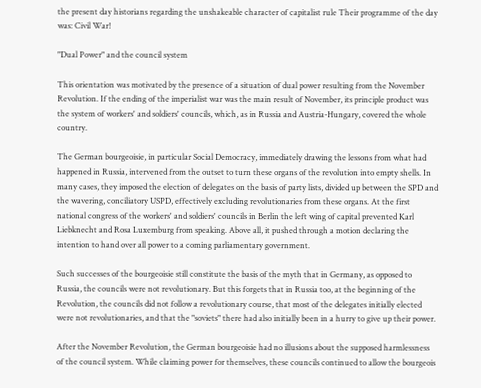the present day historians regarding the unshakeable character of capitalist rule Their programme of the day was: Civil War!

"Dual Power" and the council system

This orientation was motivated by the presence of a situation of dual power resulting from the November Revolution. If the ending of the imperialist war was the main result of November, its principle product was the system of workers' and soldiers' councils, which, as in Russia and Austria-Hungary, covered the whole country.

The German bourgeoisie, in particular Social Democracy, immediately drawing the lessons from what had happened in Russia, intervened from the outset to turn these organs of the revolution into empty shells. In many cases, they imposed the election of delegates on the basis of party lists, divided up between the SPD and the wavering, conciliatory USPD, effectively excluding revolutionaries from these organs. At the first national congress of the workers' and soldiers' councils in Berlin the left wing of capital prevented Karl Liebknecht and Rosa Luxemburg from speaking. Above all, it pushed through a motion declaring the intention to hand over all power to a coming parliamentary government.

Such successes of the bourgeoisie still constitute the basis of the myth that in Germany, as opposed to Russia, the councils were not revolutionary. But this forgets that in Russia too, at the beginning of the Revolution, the councils did not follow a revolutionary course, that most of the delegates initially elected were not revolutionaries, and that the "soviets" there had also initially been in a hurry to give up their power.

After the November Revolution, the German bourgeoisie had no illusions about the supposed harmlessness of the council system. While claiming power for themselves, these councils continued to allow the bourgeois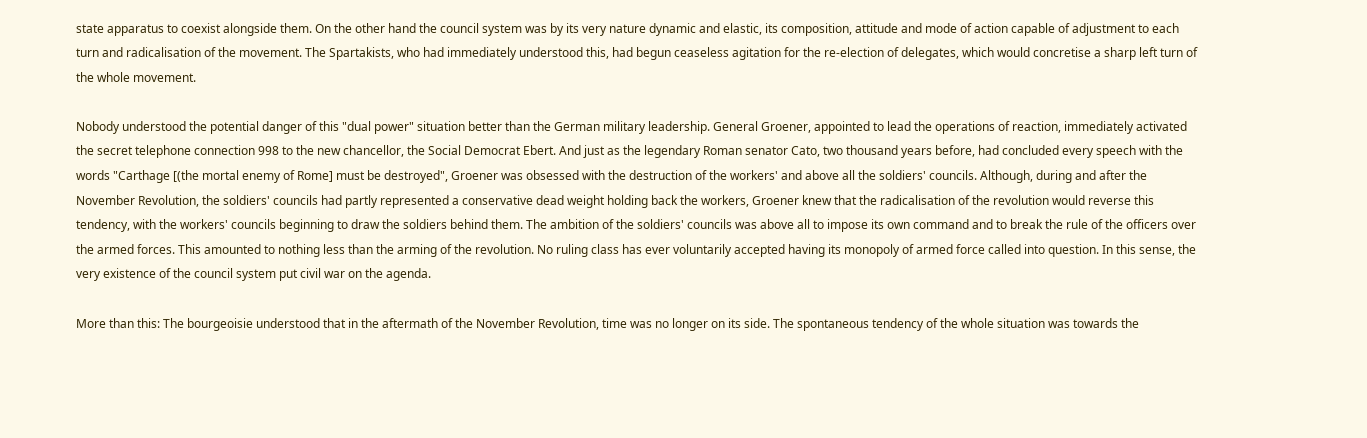state apparatus to coexist alongside them. On the other hand the council system was by its very nature dynamic and elastic, its composition, attitude and mode of action capable of adjustment to each turn and radicalisation of the movement. The Spartakists, who had immediately understood this, had begun ceaseless agitation for the re-election of delegates, which would concretise a sharp left turn of the whole movement.

Nobody understood the potential danger of this "dual power" situation better than the German military leadership. General Groener, appointed to lead the operations of reaction, immediately activated the secret telephone connection 998 to the new chancellor, the Social Democrat Ebert. And just as the legendary Roman senator Cato, two thousand years before, had concluded every speech with the words "Carthage [(the mortal enemy of Rome] must be destroyed", Groener was obsessed with the destruction of the workers' and above all the soldiers' councils. Although, during and after the November Revolution, the soldiers' councils had partly represented a conservative dead weight holding back the workers, Groener knew that the radicalisation of the revolution would reverse this tendency, with the workers' councils beginning to draw the soldiers behind them. The ambition of the soldiers' councils was above all to impose its own command and to break the rule of the officers over the armed forces. This amounted to nothing less than the arming of the revolution. No ruling class has ever voluntarily accepted having its monopoly of armed force called into question. In this sense, the very existence of the council system put civil war on the agenda.

More than this: The bourgeoisie understood that in the aftermath of the November Revolution, time was no longer on its side. The spontaneous tendency of the whole situation was towards the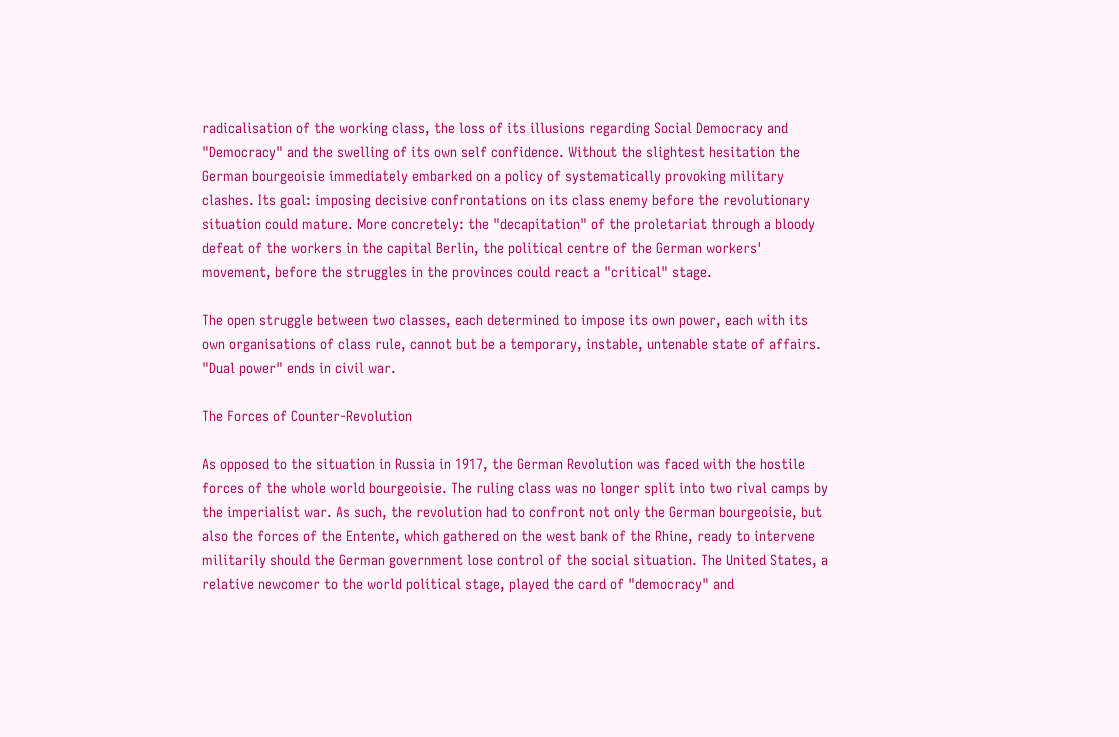radicalisation of the working class, the loss of its illusions regarding Social Democracy and "Democracy" and the swelling of its own self confidence. Without the slightest hesitation the German bourgeoisie immediately embarked on a policy of systematically provoking military clashes. Its goal: imposing decisive confrontations on its class enemy before the revolutionary situation could mature. More concretely: the "decapitation" of the proletariat through a bloody defeat of the workers in the capital Berlin, the political centre of the German workers' movement, before the struggles in the provinces could react a "critical" stage.

The open struggle between two classes, each determined to impose its own power, each with its own organisations of class rule, cannot but be a temporary, instable, untenable state of affairs. "Dual power" ends in civil war.

The Forces of Counter-Revolution

As opposed to the situation in Russia in 1917, the German Revolution was faced with the hostile forces of the whole world bourgeoisie. The ruling class was no longer split into two rival camps by the imperialist war. As such, the revolution had to confront not only the German bourgeoisie, but also the forces of the Entente, which gathered on the west bank of the Rhine, ready to intervene militarily should the German government lose control of the social situation. The United States, a relative newcomer to the world political stage, played the card of "democracy" and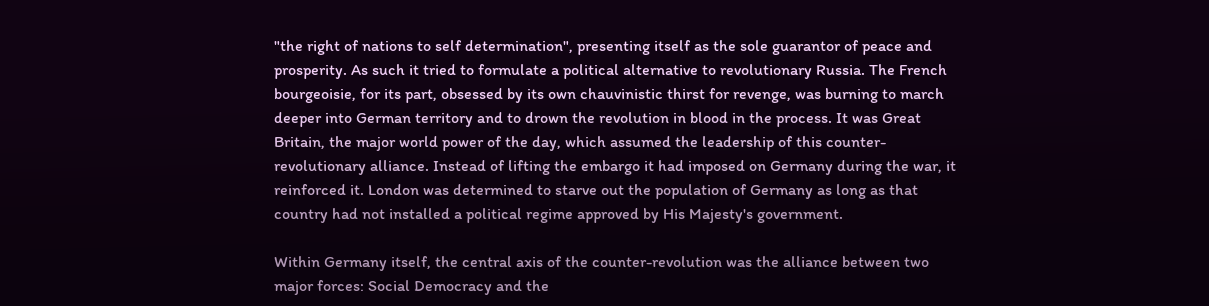"the right of nations to self determination", presenting itself as the sole guarantor of peace and prosperity. As such it tried to formulate a political alternative to revolutionary Russia. The French bourgeoisie, for its part, obsessed by its own chauvinistic thirst for revenge, was burning to march deeper into German territory and to drown the revolution in blood in the process. It was Great Britain, the major world power of the day, which assumed the leadership of this counter-revolutionary alliance. Instead of lifting the embargo it had imposed on Germany during the war, it reinforced it. London was determined to starve out the population of Germany as long as that country had not installed a political regime approved by His Majesty's government.

Within Germany itself, the central axis of the counter-revolution was the alliance between two major forces: Social Democracy and the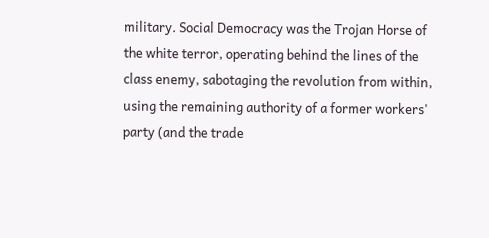military. Social Democracy was the Trojan Horse of the white terror, operating behind the lines of the class enemy, sabotaging the revolution from within, using the remaining authority of a former workers' party (and the trade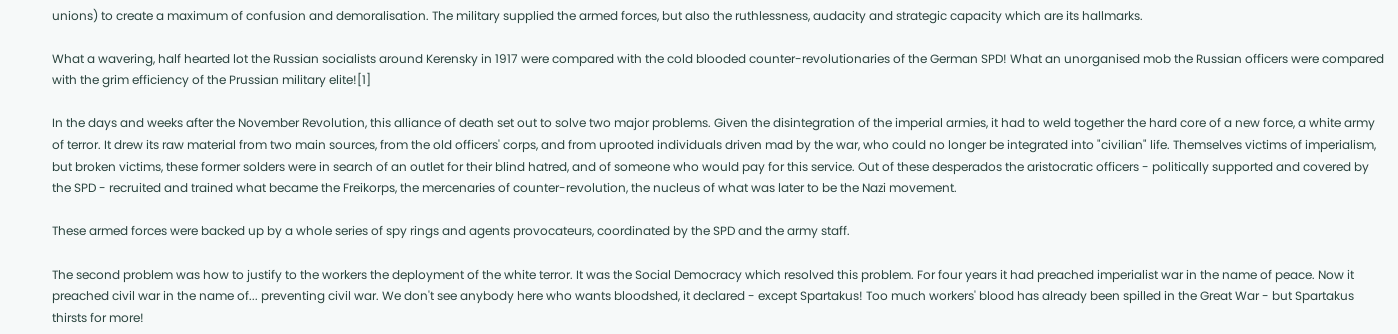unions) to create a maximum of confusion and demoralisation. The military supplied the armed forces, but also the ruthlessness, audacity and strategic capacity which are its hallmarks.

What a wavering, half hearted lot the Russian socialists around Kerensky in 1917 were compared with the cold blooded counter-revolutionaries of the German SPD! What an unorganised mob the Russian officers were compared with the grim efficiency of the Prussian military elite![1]

In the days and weeks after the November Revolution, this alliance of death set out to solve two major problems. Given the disintegration of the imperial armies, it had to weld together the hard core of a new force, a white army of terror. It drew its raw material from two main sources, from the old officers' corps, and from uprooted individuals driven mad by the war, who could no longer be integrated into "civilian" life. Themselves victims of imperialism, but broken victims, these former solders were in search of an outlet for their blind hatred, and of someone who would pay for this service. Out of these desperados the aristocratic officers - politically supported and covered by the SPD - recruited and trained what became the Freikorps, the mercenaries of counter-revolution, the nucleus of what was later to be the Nazi movement.

These armed forces were backed up by a whole series of spy rings and agents provocateurs, coordinated by the SPD and the army staff.

The second problem was how to justify to the workers the deployment of the white terror. It was the Social Democracy which resolved this problem. For four years it had preached imperialist war in the name of peace. Now it preached civil war in the name of... preventing civil war. We don't see anybody here who wants bloodshed, it declared - except Spartakus! Too much workers' blood has already been spilled in the Great War - but Spartakus thirsts for more!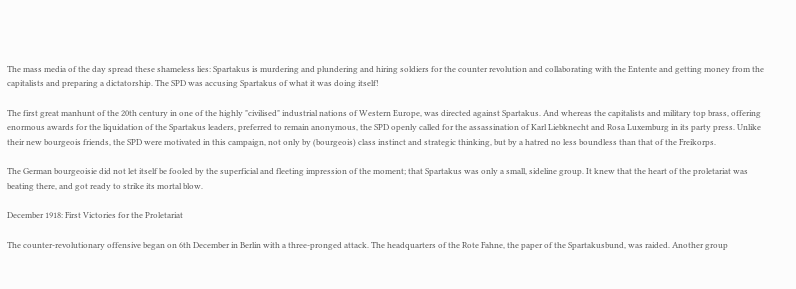The mass media of the day spread these shameless lies: Spartakus is murdering and plundering and hiring soldiers for the counter revolution and collaborating with the Entente and getting money from the capitalists and preparing a dictatorship. The SPD was accusing Spartakus of what it was doing itself!

The first great manhunt of the 20th century in one of the highly "civilised" industrial nations of Western Europe, was directed against Spartakus. And whereas the capitalists and military top brass, offering enormous awards for the liquidation of the Spartakus leaders, preferred to remain anonymous, the SPD openly called for the assassination of Karl Liebknecht and Rosa Luxemburg in its party press. Unlike their new bourgeois friends, the SPD were motivated in this campaign, not only by (bourgeois) class instinct and strategic thinking, but by a hatred no less boundless than that of the Freikorps.

The German bourgeoisie did not let itself be fooled by the superficial and fleeting impression of the moment; that Spartakus was only a small, sideline group. It knew that the heart of the proletariat was beating there, and got ready to strike its mortal blow.

December 1918: First Victories for the Proletariat

The counter-revolutionary offensive began on 6th December in Berlin with a three-pronged attack. The headquarters of the Rote Fahne, the paper of the Spartakusbund, was raided. Another group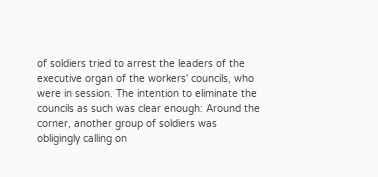of soldiers tried to arrest the leaders of the executive organ of the workers' councils, who were in session. The intention to eliminate the councils as such was clear enough: Around the corner, another group of soldiers was obligingly calling on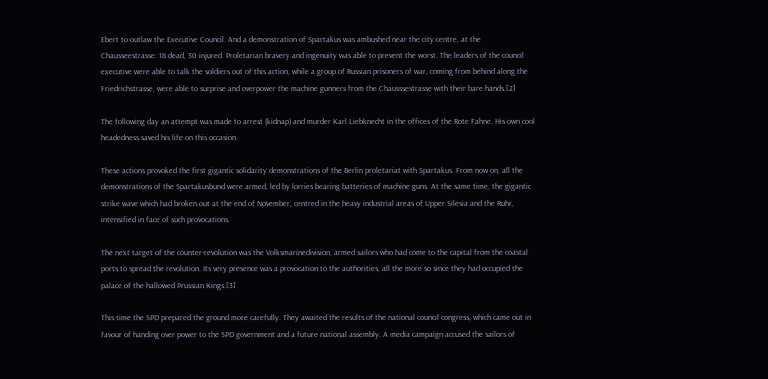Ebert to outlaw the Executive Council. And a demonstration of Spartakus was ambushed near the city centre, at the Chausseestrasse: 18 dead, 30 injured. Proletarian bravery and ingenuity was able to prevent the worst. The leaders of the council executive were able to talk the soldiers out of this action, while a group of Russian prisoners of war, coming from behind along the Friedrichstrasse, were able to surprise and overpower the machine gunners from the Chausssestrasse with their bare hands.[2]

The following day an attempt was made to arrest (kidnap) and murder Karl Liebknecht in the offices of the Rote Fahne. His own cool headedness saved his life on this occasion.

These actions provoked the first gigantic solidarity demonstrations of the Berlin proletariat with Spartakus. From now on, all the demonstrations of the Spartakusbund were armed, led by lorries bearing batteries of machine guns. At the same time, the gigantic strike wave which had broken out at the end of November, centred in the heavy industrial areas of Upper Silesia and the Ruhr, intensified in face of such provocations.

The next target of the counter-revolution was the Volksmarinedivision, armed sailors who had come to the capital from the coastal ports to spread the revolution. Its very presence was a provocation to the authorities, all the more so since they had occupied the palace of the hallowed Prussian Kings.[3]

This time the SPD prepared the ground more carefully. They awaited the results of the national council congress, which came out in favour of handing over power to the SPD government and a future national assembly. A media campaign accused the sailors of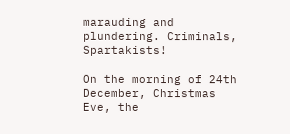marauding and plundering. Criminals, Spartakists!

On the morning of 24th December, Christmas Eve, the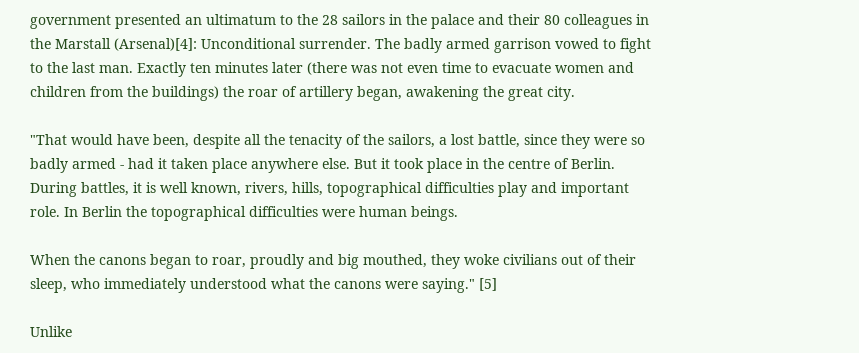government presented an ultimatum to the 28 sailors in the palace and their 80 colleagues in the Marstall (Arsenal)[4]: Unconditional surrender. The badly armed garrison vowed to fight to the last man. Exactly ten minutes later (there was not even time to evacuate women and children from the buildings) the roar of artillery began, awakening the great city.

"That would have been, despite all the tenacity of the sailors, a lost battle, since they were so badly armed - had it taken place anywhere else. But it took place in the centre of Berlin. During battles, it is well known, rivers, hills, topographical difficulties play and important role. In Berlin the topographical difficulties were human beings.

When the canons began to roar, proudly and big mouthed, they woke civilians out of their sleep, who immediately understood what the canons were saying." [5]

Unlike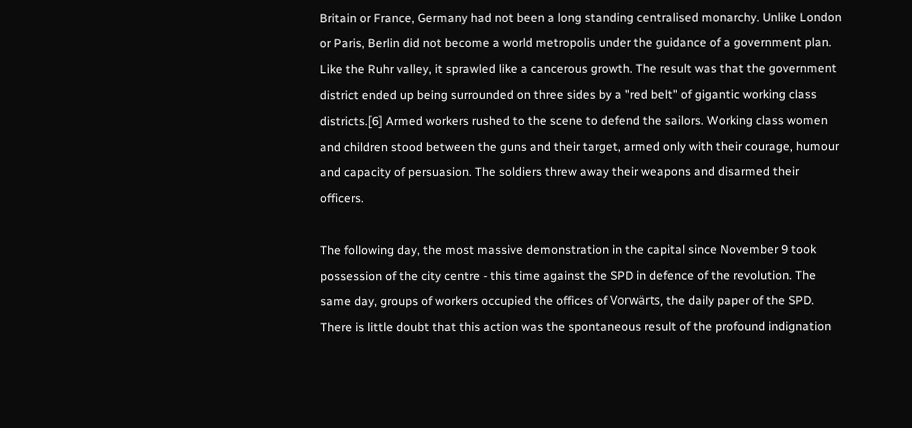Britain or France, Germany had not been a long standing centralised monarchy. Unlike London or Paris, Berlin did not become a world metropolis under the guidance of a government plan. Like the Ruhr valley, it sprawled like a cancerous growth. The result was that the government district ended up being surrounded on three sides by a "red belt" of gigantic working class districts.[6] Armed workers rushed to the scene to defend the sailors. Working class women and children stood between the guns and their target, armed only with their courage, humour and capacity of persuasion. The soldiers threw away their weapons and disarmed their officers.

The following day, the most massive demonstration in the capital since November 9 took possession of the city centre - this time against the SPD in defence of the revolution. The same day, groups of workers occupied the offices of Vorwärts, the daily paper of the SPD. There is little doubt that this action was the spontaneous result of the profound indignation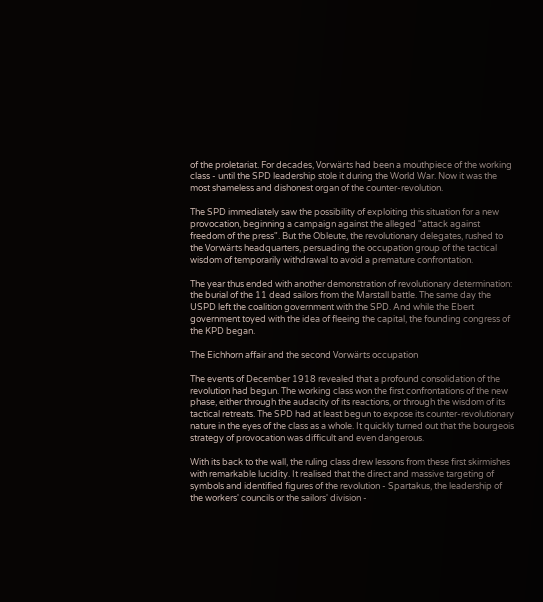of the proletariat. For decades, Vorwärts had been a mouthpiece of the working class - until the SPD leadership stole it during the World War. Now it was the most shameless and dishonest organ of the counter-revolution.

The SPD immediately saw the possibility of exploiting this situation for a new provocation, beginning a campaign against the alleged "attack against freedom of the press". But the Obleute, the revolutionary delegates, rushed to the Vorwärts headquarters, persuading the occupation group of the tactical wisdom of temporarily withdrawal to avoid a premature confrontation.

The year thus ended with another demonstration of revolutionary determination: the burial of the 11 dead sailors from the Marstall battle. The same day the USPD left the coalition government with the SPD. And while the Ebert government toyed with the idea of fleeing the capital, the founding congress of the KPD began.

The Eichhorn affair and the second Vorwärts occupation

The events of December 1918 revealed that a profound consolidation of the revolution had begun. The working class won the first confrontations of the new phase, either through the audacity of its reactions, or through the wisdom of its tactical retreats. The SPD had at least begun to expose its counter-revolutionary nature in the eyes of the class as a whole. It quickly turned out that the bourgeois strategy of provocation was difficult and even dangerous.

With its back to the wall, the ruling class drew lessons from these first skirmishes with remarkable lucidity. It realised that the direct and massive targeting of symbols and identified figures of the revolution - Spartakus, the leadership of the workers' councils or the sailors' division -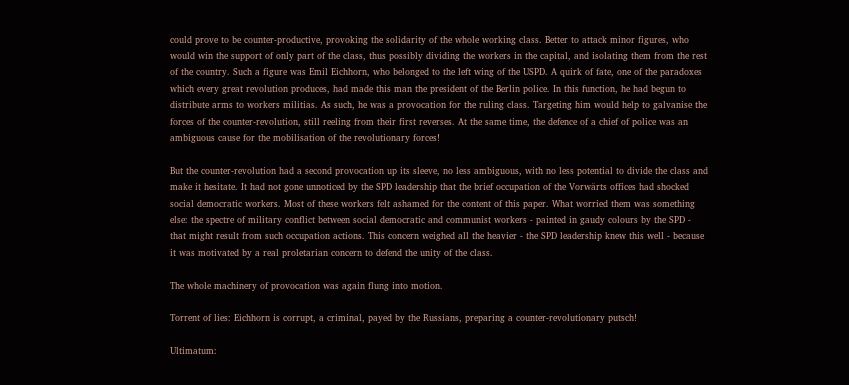could prove to be counter-productive, provoking the solidarity of the whole working class. Better to attack minor figures, who would win the support of only part of the class, thus possibly dividing the workers in the capital, and isolating them from the rest of the country. Such a figure was Emil Eichhorn, who belonged to the left wing of the USPD. A quirk of fate, one of the paradoxes which every great revolution produces, had made this man the president of the Berlin police. In this function, he had begun to distribute arms to workers militias. As such, he was a provocation for the ruling class. Targeting him would help to galvanise the forces of the counter-revolution, still reeling from their first reverses. At the same time, the defence of a chief of police was an ambiguous cause for the mobilisation of the revolutionary forces!

But the counter-revolution had a second provocation up its sleeve, no less ambiguous, with no less potential to divide the class and make it hesitate. It had not gone unnoticed by the SPD leadership that the brief occupation of the Vorwärts offices had shocked social democratic workers. Most of these workers felt ashamed for the content of this paper. What worried them was something else: the spectre of military conflict between social democratic and communist workers - painted in gaudy colours by the SPD - that might result from such occupation actions. This concern weighed all the heavier - the SPD leadership knew this well - because it was motivated by a real proletarian concern to defend the unity of the class.

The whole machinery of provocation was again flung into motion.

Torrent of lies: Eichhorn is corrupt, a criminal, payed by the Russians, preparing a counter-revolutionary putsch!

Ultimatum: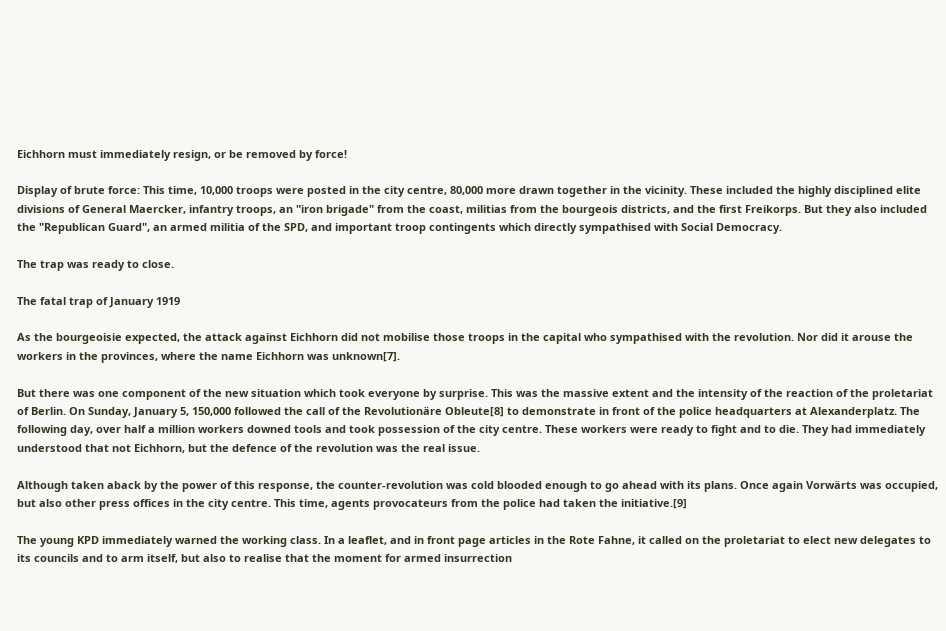Eichhorn must immediately resign, or be removed by force!

Display of brute force: This time, 10,000 troops were posted in the city centre, 80,000 more drawn together in the vicinity. These included the highly disciplined elite divisions of General Maercker, infantry troops, an "iron brigade" from the coast, militias from the bourgeois districts, and the first Freikorps. But they also included the "Republican Guard", an armed militia of the SPD, and important troop contingents which directly sympathised with Social Democracy.

The trap was ready to close.

The fatal trap of January 1919

As the bourgeoisie expected, the attack against Eichhorn did not mobilise those troops in the capital who sympathised with the revolution. Nor did it arouse the workers in the provinces, where the name Eichhorn was unknown[7].

But there was one component of the new situation which took everyone by surprise. This was the massive extent and the intensity of the reaction of the proletariat of Berlin. On Sunday, January 5, 150,000 followed the call of the Revolutionäre Obleute[8] to demonstrate in front of the police headquarters at Alexanderplatz. The following day, over half a million workers downed tools and took possession of the city centre. These workers were ready to fight and to die. They had immediately understood that not Eichhorn, but the defence of the revolution was the real issue.

Although taken aback by the power of this response, the counter-revolution was cold blooded enough to go ahead with its plans. Once again Vorwärts was occupied, but also other press offices in the city centre. This time, agents provocateurs from the police had taken the initiative.[9]

The young KPD immediately warned the working class. In a leaflet, and in front page articles in the Rote Fahne, it called on the proletariat to elect new delegates to its councils and to arm itself, but also to realise that the moment for armed insurrection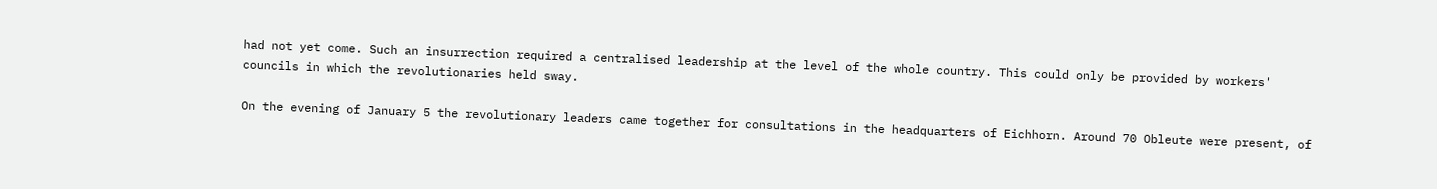had not yet come. Such an insurrection required a centralised leadership at the level of the whole country. This could only be provided by workers' councils in which the revolutionaries held sway.

On the evening of January 5 the revolutionary leaders came together for consultations in the headquarters of Eichhorn. Around 70 Obleute were present, of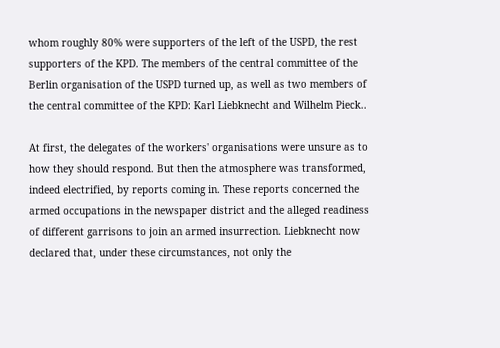whom roughly 80% were supporters of the left of the USPD, the rest supporters of the KPD. The members of the central committee of the Berlin organisation of the USPD turned up, as well as two members of the central committee of the KPD: Karl Liebknecht and Wilhelm Pieck..

At first, the delegates of the workers' organisations were unsure as to how they should respond. But then the atmosphere was transformed, indeed electrified, by reports coming in. These reports concerned the armed occupations in the newspaper district and the alleged readiness of different garrisons to join an armed insurrection. Liebknecht now declared that, under these circumstances, not only the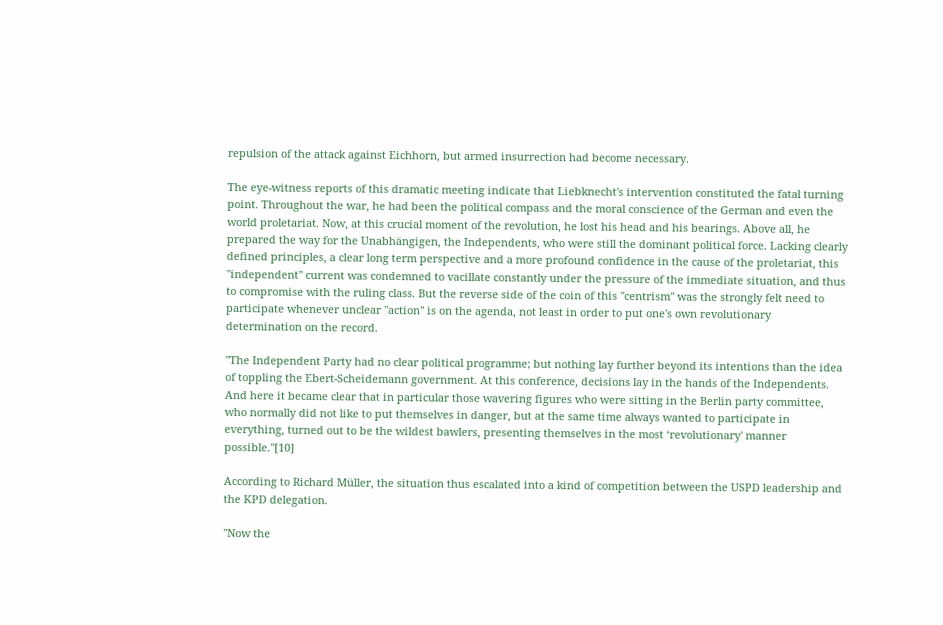repulsion of the attack against Eichhorn, but armed insurrection had become necessary.

The eye-witness reports of this dramatic meeting indicate that Liebknecht's intervention constituted the fatal turning point. Throughout the war, he had been the political compass and the moral conscience of the German and even the world proletariat. Now, at this crucial moment of the revolution, he lost his head and his bearings. Above all, he prepared the way for the Unabhängigen, the Independents, who were still the dominant political force. Lacking clearly defined principles, a clear long term perspective and a more profound confidence in the cause of the proletariat, this "independent" current was condemned to vacillate constantly under the pressure of the immediate situation, and thus to compromise with the ruling class. But the reverse side of the coin of this "centrism" was the strongly felt need to participate whenever unclear "action" is on the agenda, not least in order to put one's own revolutionary determination on the record.

"The Independent Party had no clear political programme; but nothing lay further beyond its intentions than the idea of toppling the Ebert-Scheidemann government. At this conference, decisions lay in the hands of the Independents. And here it became clear that in particular those wavering figures who were sitting in the Berlin party committee, who normally did not like to put themselves in danger, but at the same time always wanted to participate in everything, turned out to be the wildest bawlers, presenting themselves in the most ‘revolutionary' manner possible."[10]

According to Richard Müller, the situation thus escalated into a kind of competition between the USPD leadership and the KPD delegation.

"Now the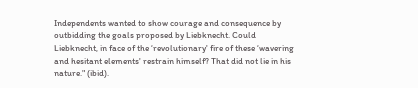Independents wanted to show courage and consequence by outbidding the goals proposed by Liebknecht. Could Liebknecht, in face of the ‘revolutionary' fire of these ‘wavering and hesitant elements' restrain himself? That did not lie in his nature." (ibid).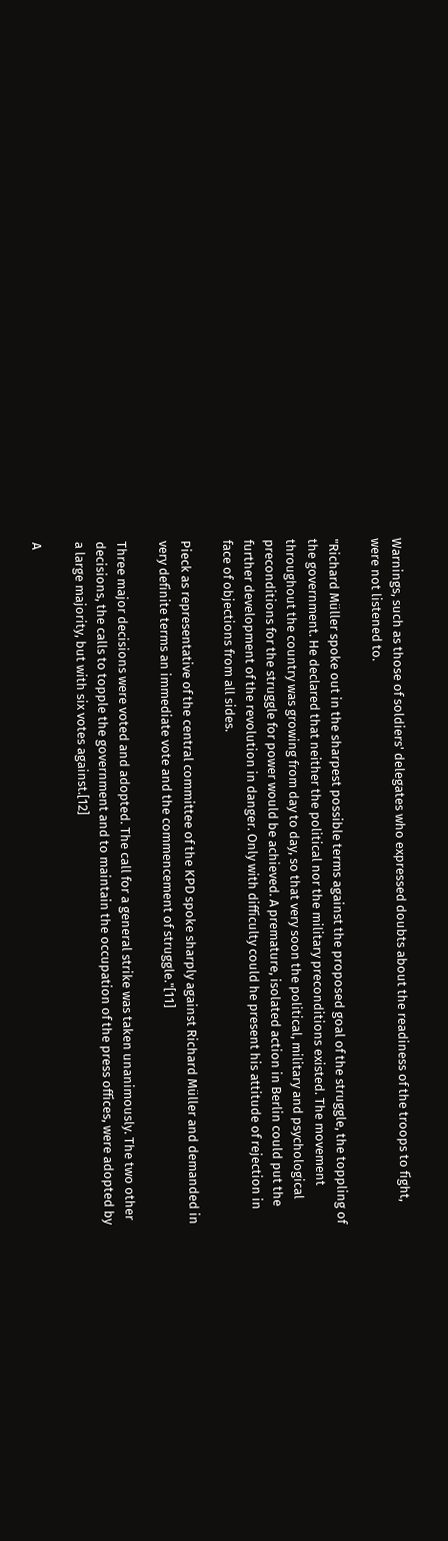Warnings, such as those of soldiers' delegates who expressed doubts about the readiness of the troops to fight, were not listened to.

"Richard Müller spoke out in the sharpest possible terms against the proposed goal of the struggle, the toppling of the government. He declared that neither the political nor the military preconditions existed. The movement throughout the country was growing from day to day, so that very soon the political, military and psychological preconditions for the struggle for power would be achieved. A premature, isolated action in Berlin could put the further development of the revolution in danger. Only with difficulty could he present his attitude of rejection in face of objections from all sides.

Pieck as representative of the central committee of the KPD spoke sharply against Richard Müller and demanded in very definite terms an immediate vote and the commencement of struggle."[11]

Three major decisions were voted and adopted. The call for a general strike was taken unanimously. The two other decisions, the calls to topple the government and to maintain the occupation of the press offices, were adopted by a large majority, but with six votes against.[12]

A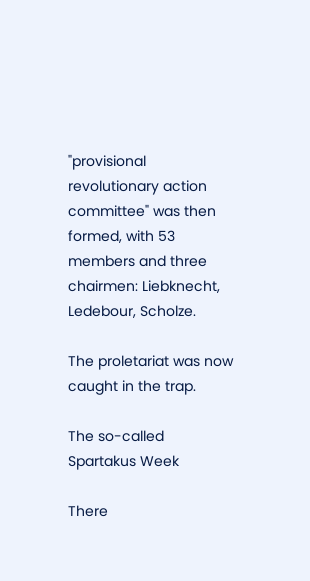"provisional revolutionary action committee" was then formed, with 53 members and three chairmen: Liebknecht, Ledebour, Scholze.

The proletariat was now caught in the trap.

The so-called Spartakus Week

There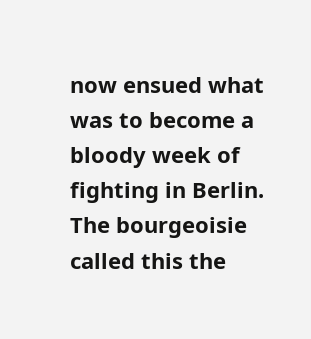now ensued what was to become a bloody week of fighting in Berlin. The bourgeoisie called this the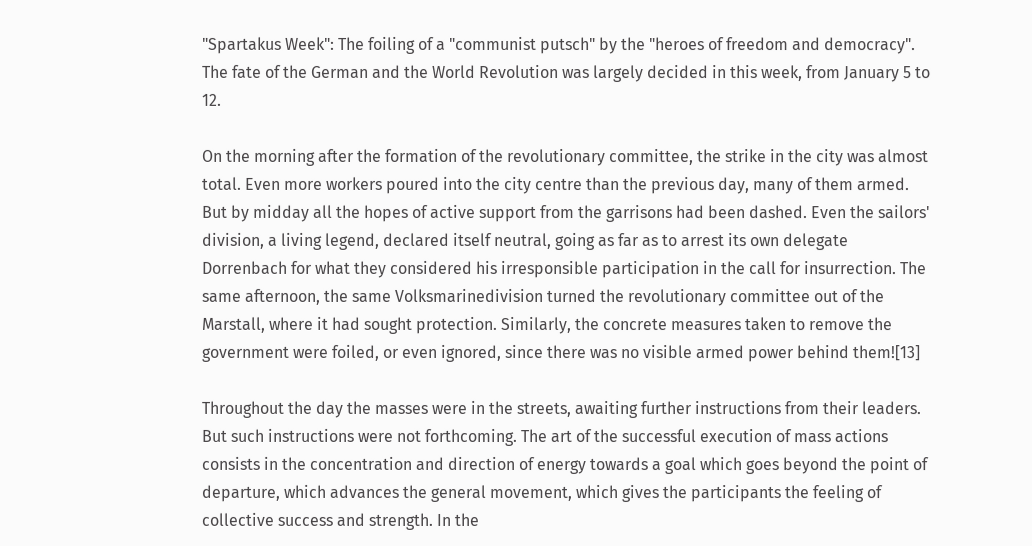"Spartakus Week": The foiling of a "communist putsch" by the "heroes of freedom and democracy". The fate of the German and the World Revolution was largely decided in this week, from January 5 to 12.

On the morning after the formation of the revolutionary committee, the strike in the city was almost total. Even more workers poured into the city centre than the previous day, many of them armed. But by midday all the hopes of active support from the garrisons had been dashed. Even the sailors' division, a living legend, declared itself neutral, going as far as to arrest its own delegate Dorrenbach for what they considered his irresponsible participation in the call for insurrection. The same afternoon, the same Volksmarinedivision turned the revolutionary committee out of the Marstall, where it had sought protection. Similarly, the concrete measures taken to remove the government were foiled, or even ignored, since there was no visible armed power behind them![13]

Throughout the day the masses were in the streets, awaiting further instructions from their leaders. But such instructions were not forthcoming. The art of the successful execution of mass actions consists in the concentration and direction of energy towards a goal which goes beyond the point of departure, which advances the general movement, which gives the participants the feeling of collective success and strength. In the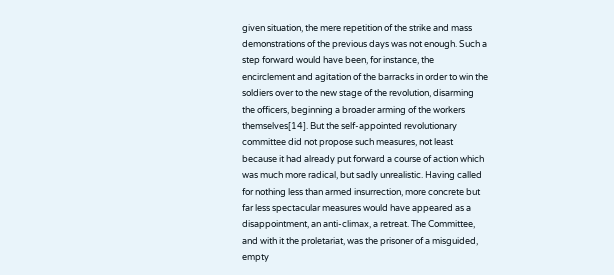given situation, the mere repetition of the strike and mass demonstrations of the previous days was not enough. Such a step forward would have been, for instance, the encirclement and agitation of the barracks in order to win the soldiers over to the new stage of the revolution, disarming the officers, beginning a broader arming of the workers themselves[14]. But the self-appointed revolutionary committee did not propose such measures, not least because it had already put forward a course of action which was much more radical, but sadly unrealistic. Having called for nothing less than armed insurrection, more concrete but far less spectacular measures would have appeared as a disappointment, an anti-climax, a retreat. The Committee, and with it the proletariat, was the prisoner of a misguided, empty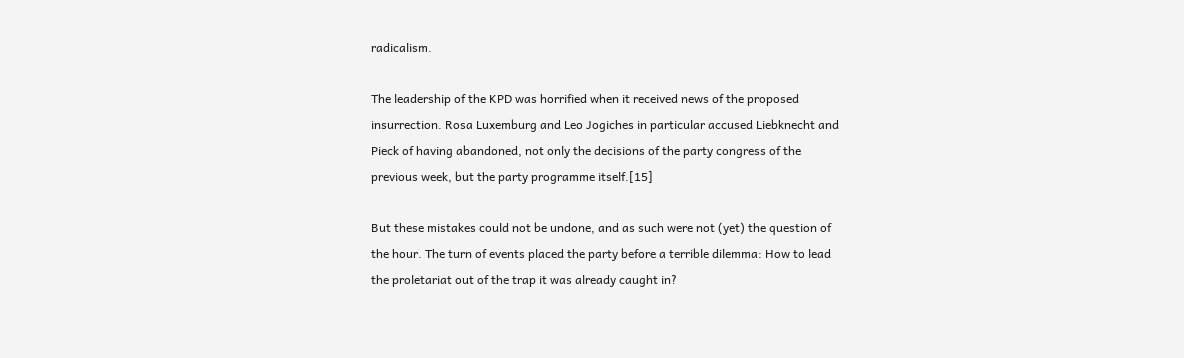radicalism.

The leadership of the KPD was horrified when it received news of the proposed insurrection. Rosa Luxemburg and Leo Jogiches in particular accused Liebknecht and Pieck of having abandoned, not only the decisions of the party congress of the previous week, but the party programme itself.[15]

But these mistakes could not be undone, and as such were not (yet) the question of the hour. The turn of events placed the party before a terrible dilemma: How to lead the proletariat out of the trap it was already caught in?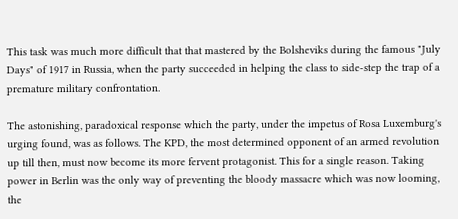This task was much more difficult that that mastered by the Bolsheviks during the famous "July Days" of 1917 in Russia, when the party succeeded in helping the class to side-step the trap of a premature military confrontation.

The astonishing, paradoxical response which the party, under the impetus of Rosa Luxemburg's urging found, was as follows. The KPD, the most determined opponent of an armed revolution up till then, must now become its more fervent protagonist. This for a single reason. Taking power in Berlin was the only way of preventing the bloody massacre which was now looming, the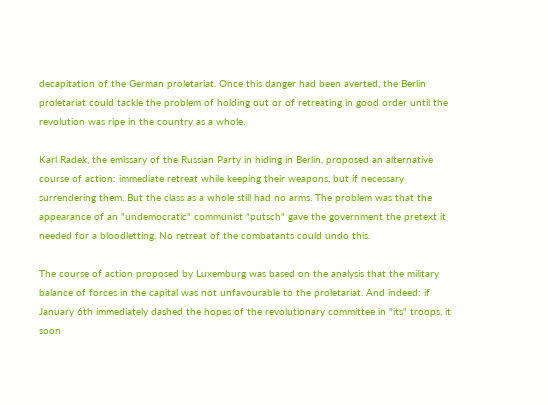decapitation of the German proletariat. Once this danger had been averted, the Berlin proletariat could tackle the problem of holding out or of retreating in good order until the revolution was ripe in the country as a whole.

Karl Radek, the emissary of the Russian Party in hiding in Berlin, proposed an alternative course of action: immediate retreat while keeping their weapons, but if necessary surrendering them. But the class as a whole still had no arms. The problem was that the appearance of an "undemocratic" communist "putsch" gave the government the pretext it needed for a bloodletting. No retreat of the combatants could undo this.

The course of action proposed by Luxemburg was based on the analysis that the military balance of forces in the capital was not unfavourable to the proletariat. And indeed: if January 6th immediately dashed the hopes of the revolutionary committee in "its" troops, it soon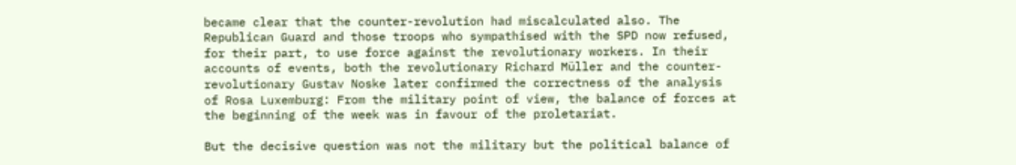became clear that the counter-revolution had miscalculated also. The Republican Guard and those troops who sympathised with the SPD now refused, for their part, to use force against the revolutionary workers. In their accounts of events, both the revolutionary Richard Müller and the counter-revolutionary Gustav Noske later confirmed the correctness of the analysis of Rosa Luxemburg: From the military point of view, the balance of forces at the beginning of the week was in favour of the proletariat.

But the decisive question was not the military but the political balance of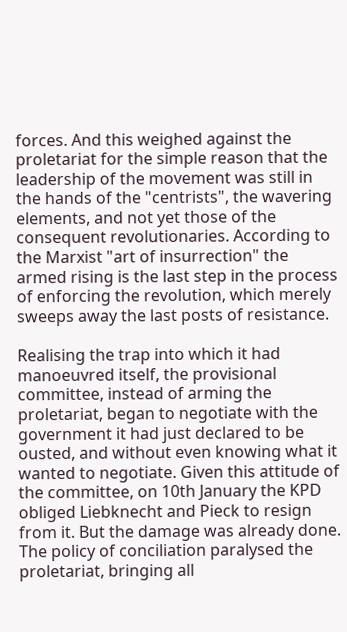forces. And this weighed against the proletariat for the simple reason that the leadership of the movement was still in the hands of the "centrists", the wavering elements, and not yet those of the consequent revolutionaries. According to the Marxist "art of insurrection" the armed rising is the last step in the process of enforcing the revolution, which merely sweeps away the last posts of resistance.

Realising the trap into which it had manoeuvred itself, the provisional committee, instead of arming the proletariat, began to negotiate with the government it had just declared to be ousted, and without even knowing what it wanted to negotiate. Given this attitude of the committee, on 10th January the KPD obliged Liebknecht and Pieck to resign from it. But the damage was already done. The policy of conciliation paralysed the proletariat, bringing all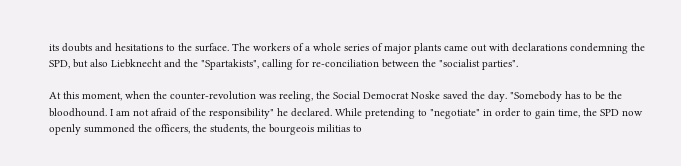its doubts and hesitations to the surface. The workers of a whole series of major plants came out with declarations condemning the SPD, but also Liebknecht and the "Spartakists", calling for re-conciliation between the "socialist parties".

At this moment, when the counter-revolution was reeling, the Social Democrat Noske saved the day. "Somebody has to be the bloodhound. I am not afraid of the responsibility" he declared. While pretending to "negotiate" in order to gain time, the SPD now openly summoned the officers, the students, the bourgeois militias to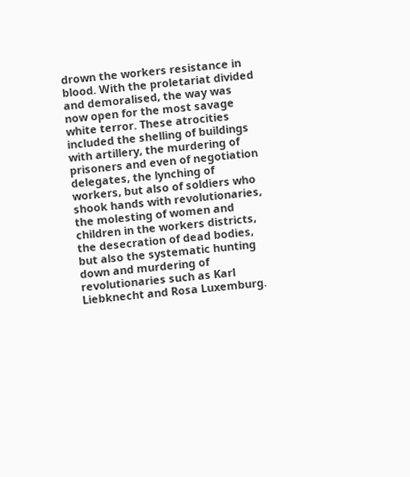drown the workers resistance in blood. With the proletariat divided and demoralised, the way was now open for the most savage white terror. These atrocities included the shelling of buildings with artillery, the murdering of prisoners and even of negotiation delegates, the lynching of workers, but also of soldiers who shook hands with revolutionaries, the molesting of women and children in the workers districts, the desecration of dead bodies, but also the systematic hunting down and murdering of revolutionaries such as Karl Liebknecht and Rosa Luxemburg.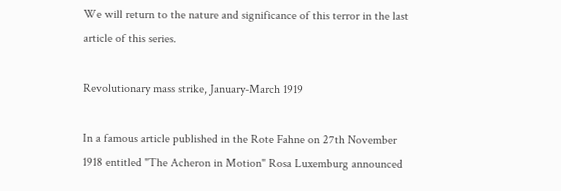We will return to the nature and significance of this terror in the last article of this series.

Revolutionary mass strike, January-March 1919

In a famous article published in the Rote Fahne on 27th November 1918 entitled "The Acheron in Motion" Rosa Luxemburg announced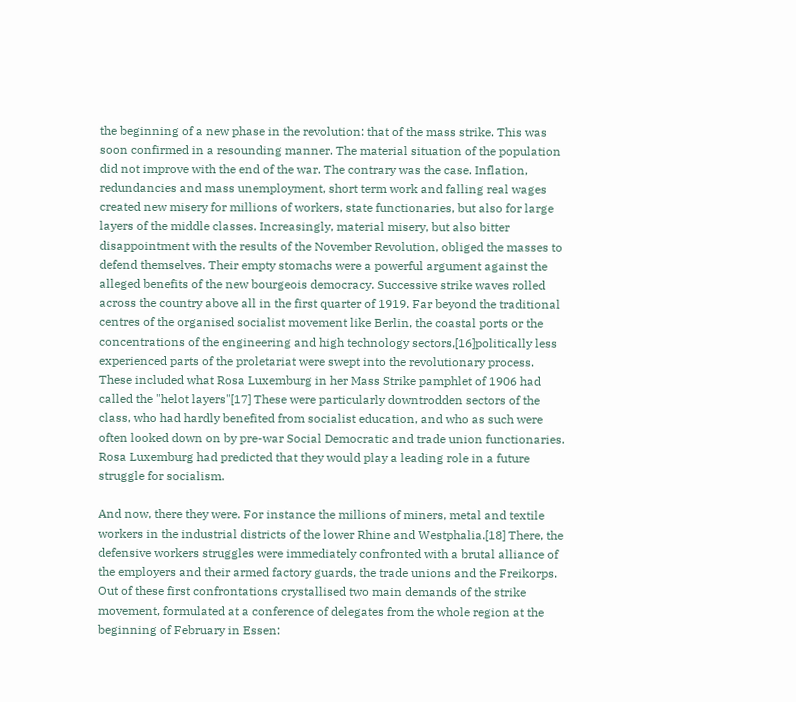the beginning of a new phase in the revolution: that of the mass strike. This was soon confirmed in a resounding manner. The material situation of the population did not improve with the end of the war. The contrary was the case. Inflation, redundancies and mass unemployment, short term work and falling real wages created new misery for millions of workers, state functionaries, but also for large layers of the middle classes. Increasingly, material misery, but also bitter disappointment with the results of the November Revolution, obliged the masses to defend themselves. Their empty stomachs were a powerful argument against the alleged benefits of the new bourgeois democracy. Successive strike waves rolled across the country above all in the first quarter of 1919. Far beyond the traditional centres of the organised socialist movement like Berlin, the coastal ports or the concentrations of the engineering and high technology sectors,[16]politically less experienced parts of the proletariat were swept into the revolutionary process. These included what Rosa Luxemburg in her Mass Strike pamphlet of 1906 had called the "helot layers"[17] These were particularly downtrodden sectors of the class, who had hardly benefited from socialist education, and who as such were often looked down on by pre-war Social Democratic and trade union functionaries. Rosa Luxemburg had predicted that they would play a leading role in a future struggle for socialism.

And now, there they were. For instance the millions of miners, metal and textile workers in the industrial districts of the lower Rhine and Westphalia.[18] There, the defensive workers struggles were immediately confronted with a brutal alliance of the employers and their armed factory guards, the trade unions and the Freikorps. Out of these first confrontations crystallised two main demands of the strike movement, formulated at a conference of delegates from the whole region at the beginning of February in Essen: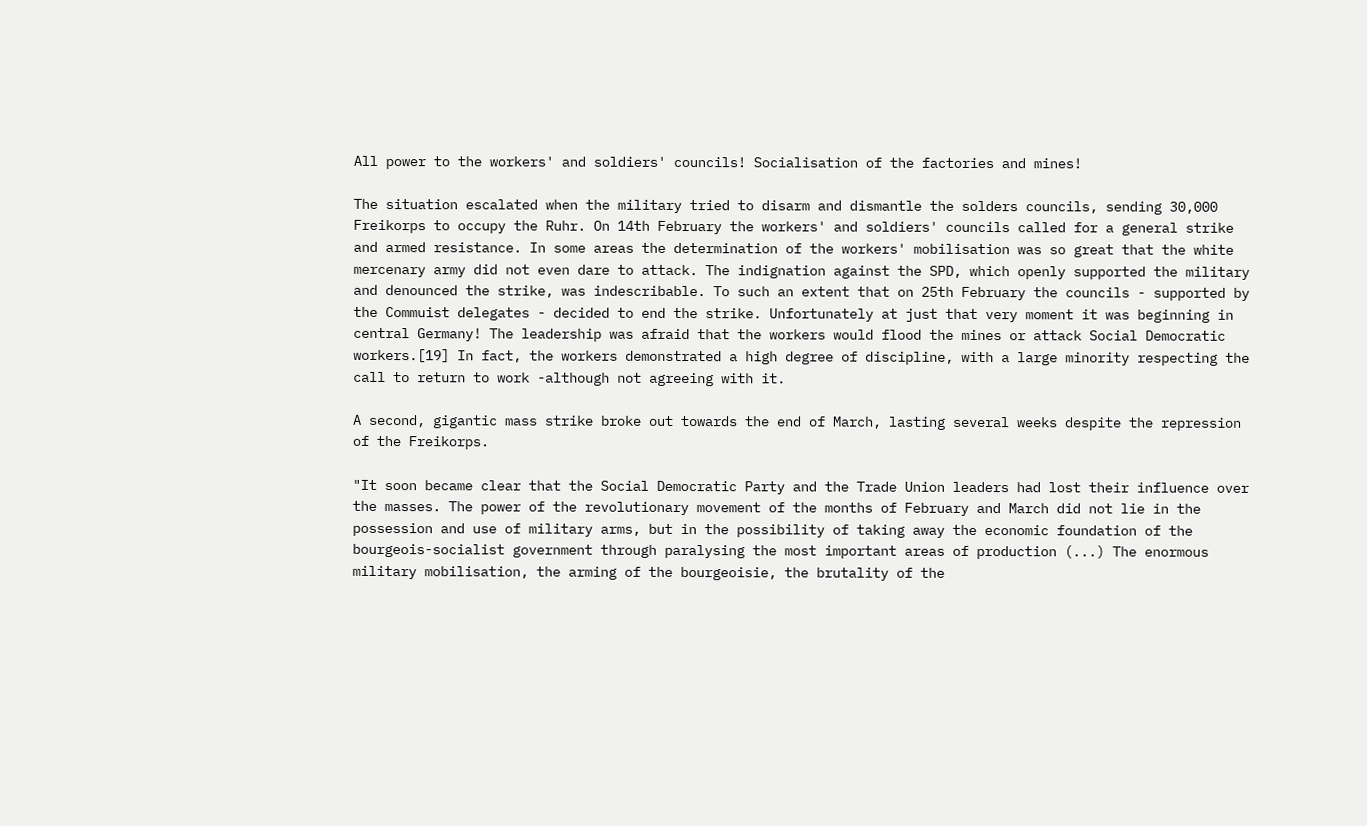All power to the workers' and soldiers' councils! Socialisation of the factories and mines!

The situation escalated when the military tried to disarm and dismantle the solders councils, sending 30,000 Freikorps to occupy the Ruhr. On 14th February the workers' and soldiers' councils called for a general strike and armed resistance. In some areas the determination of the workers' mobilisation was so great that the white mercenary army did not even dare to attack. The indignation against the SPD, which openly supported the military and denounced the strike, was indescribable. To such an extent that on 25th February the councils - supported by the Commuist delegates - decided to end the strike. Unfortunately at just that very moment it was beginning in central Germany! The leadership was afraid that the workers would flood the mines or attack Social Democratic workers.[19] In fact, the workers demonstrated a high degree of discipline, with a large minority respecting the call to return to work -although not agreeing with it.

A second, gigantic mass strike broke out towards the end of March, lasting several weeks despite the repression of the Freikorps.

"It soon became clear that the Social Democratic Party and the Trade Union leaders had lost their influence over the masses. The power of the revolutionary movement of the months of February and March did not lie in the possession and use of military arms, but in the possibility of taking away the economic foundation of the bourgeois-socialist government through paralysing the most important areas of production (...) The enormous military mobilisation, the arming of the bourgeoisie, the brutality of the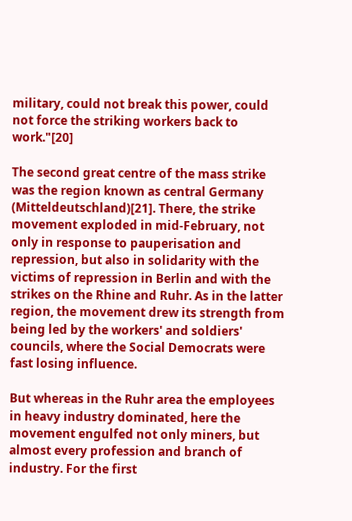military, could not break this power, could not force the striking workers back to work."[20]

The second great centre of the mass strike was the region known as central Germany (Mitteldeutschland)[21]. There, the strike movement exploded in mid-February, not only in response to pauperisation and repression, but also in solidarity with the victims of repression in Berlin and with the strikes on the Rhine and Ruhr. As in the latter region, the movement drew its strength from being led by the workers' and soldiers' councils, where the Social Democrats were fast losing influence.

But whereas in the Ruhr area the employees in heavy industry dominated, here the movement engulfed not only miners, but almost every profession and branch of industry. For the first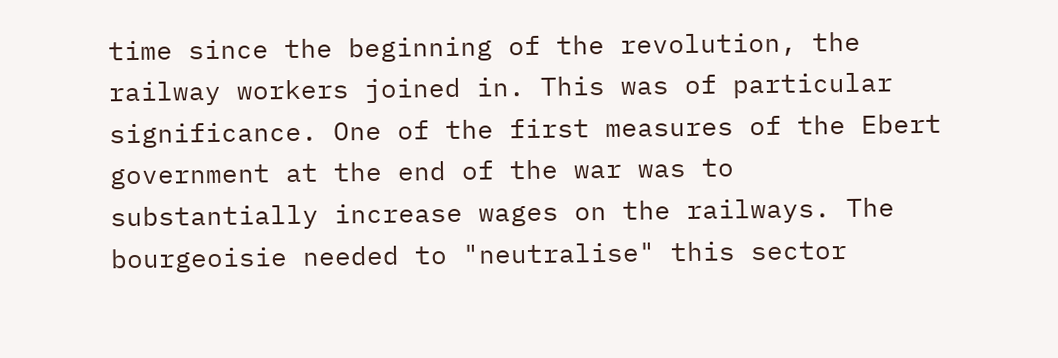time since the beginning of the revolution, the railway workers joined in. This was of particular significance. One of the first measures of the Ebert government at the end of the war was to substantially increase wages on the railways. The bourgeoisie needed to "neutralise" this sector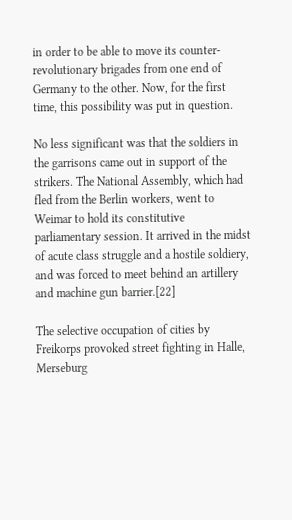in order to be able to move its counter-revolutionary brigades from one end of Germany to the other. Now, for the first time, this possibility was put in question.

No less significant was that the soldiers in the garrisons came out in support of the strikers. The National Assembly, which had fled from the Berlin workers, went to Weimar to hold its constitutive parliamentary session. It arrived in the midst of acute class struggle and a hostile soldiery, and was forced to meet behind an artillery and machine gun barrier.[22]

The selective occupation of cities by Freikorps provoked street fighting in Halle, Merseburg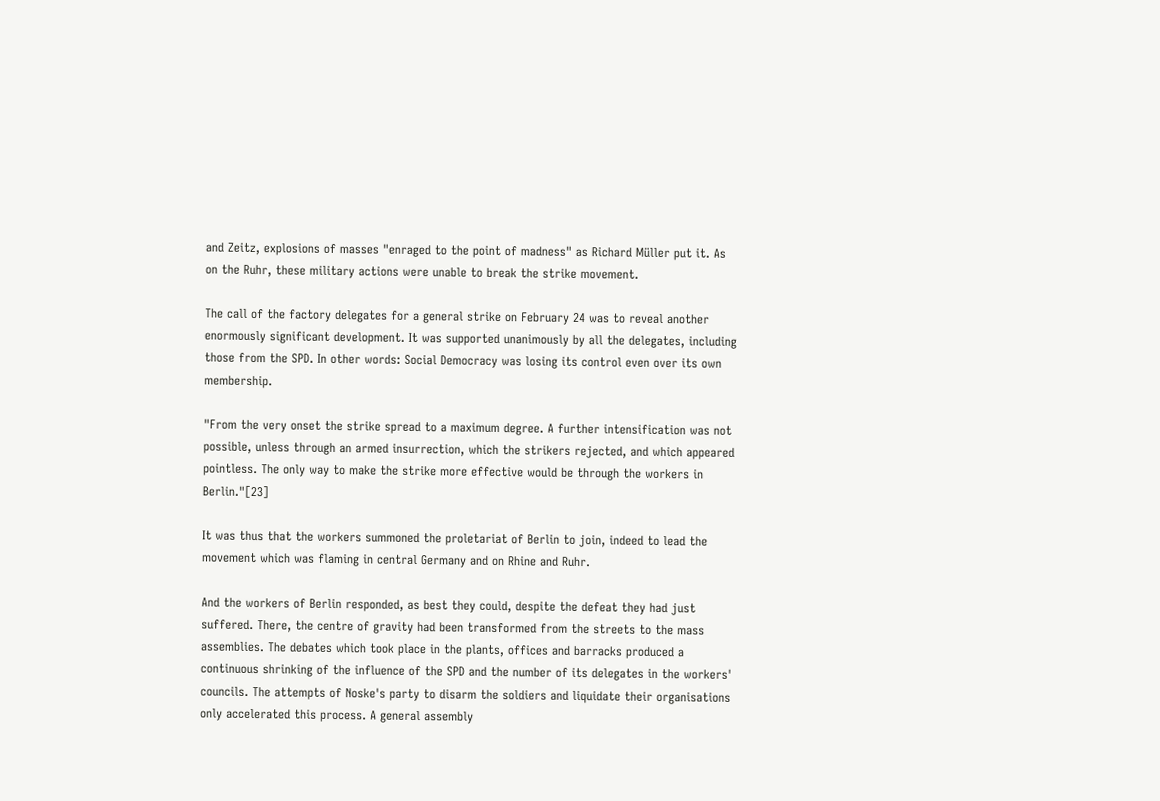and Zeitz, explosions of masses "enraged to the point of madness" as Richard Müller put it. As on the Ruhr, these military actions were unable to break the strike movement.

The call of the factory delegates for a general strike on February 24 was to reveal another enormously significant development. It was supported unanimously by all the delegates, including those from the SPD. In other words: Social Democracy was losing its control even over its own membership.

"From the very onset the strike spread to a maximum degree. A further intensification was not possible, unless through an armed insurrection, which the strikers rejected, and which appeared pointless. The only way to make the strike more effective would be through the workers in Berlin."[23]

It was thus that the workers summoned the proletariat of Berlin to join, indeed to lead the movement which was flaming in central Germany and on Rhine and Ruhr.

And the workers of Berlin responded, as best they could, despite the defeat they had just suffered. There, the centre of gravity had been transformed from the streets to the mass assemblies. The debates which took place in the plants, offices and barracks produced a continuous shrinking of the influence of the SPD and the number of its delegates in the workers' councils. The attempts of Noske's party to disarm the soldiers and liquidate their organisations only accelerated this process. A general assembly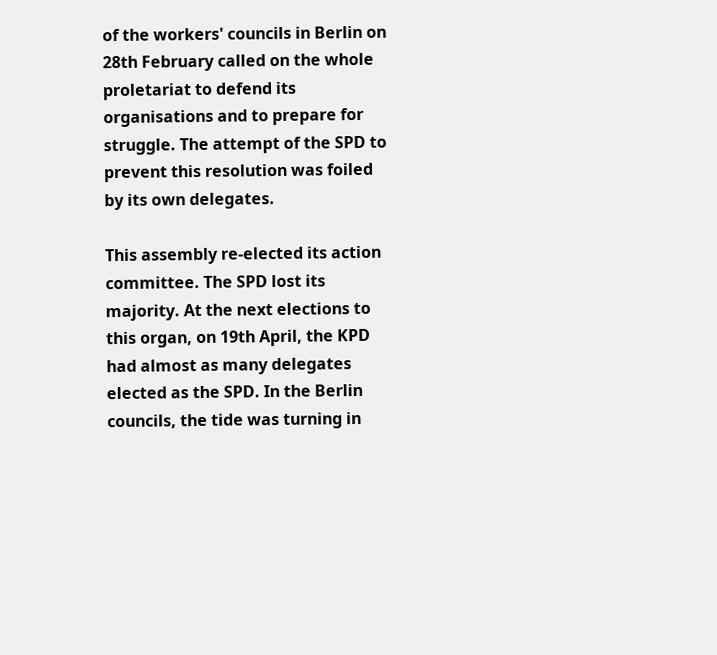of the workers' councils in Berlin on 28th February called on the whole proletariat to defend its organisations and to prepare for struggle. The attempt of the SPD to prevent this resolution was foiled by its own delegates.

This assembly re-elected its action committee. The SPD lost its majority. At the next elections to this organ, on 19th April, the KPD had almost as many delegates elected as the SPD. In the Berlin councils, the tide was turning in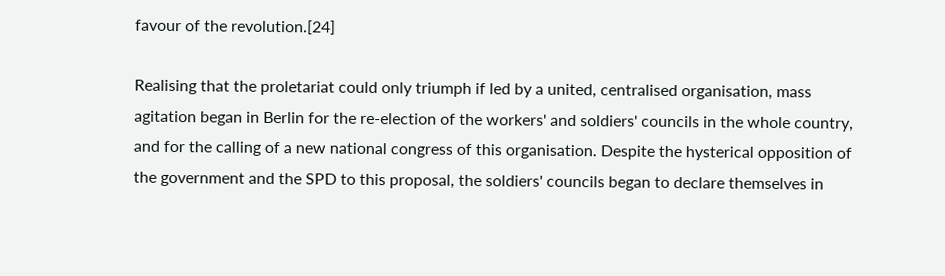favour of the revolution.[24]

Realising that the proletariat could only triumph if led by a united, centralised organisation, mass agitation began in Berlin for the re-election of the workers' and soldiers' councils in the whole country, and for the calling of a new national congress of this organisation. Despite the hysterical opposition of the government and the SPD to this proposal, the soldiers' councils began to declare themselves in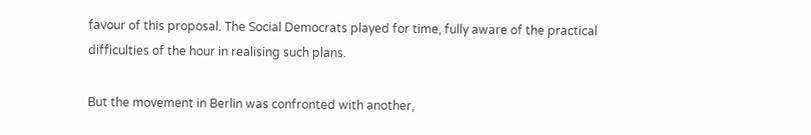favour of this proposal. The Social Democrats played for time, fully aware of the practical difficulties of the hour in realising such plans.

But the movement in Berlin was confronted with another,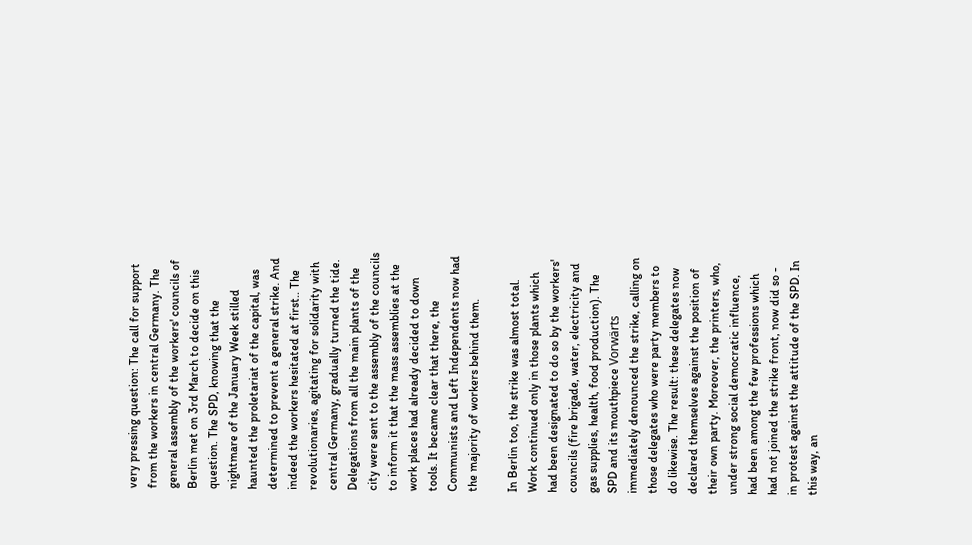very pressing question: The call for support from the workers in central Germany. The general assembly of the workers' councils of Berlin met on 3rd March to decide on this question. The SPD, knowing that the nightmare of the January Week stilled haunted the proletariat of the capital, was determined to prevent a general strike. And indeed the workers hesitated at first.. The revolutionaries, agitating for solidarity with central Germany, gradually turned the tide. Delegations from all the main plants of the city were sent to the assembly of the councils to inform it that the mass assemblies at the work places had already decided to down tools. It became clear that there, the Communists and Left Independents now had the majority of workers behind them.

In Berlin too, the strike was almost total. Work continued only in those plants which had been designated to do so by the workers' councils (fire brigade, water, electricity and gas supplies, health, food production). The SPD and its mouthpiece Vorwärts immediately denounced the strike, calling on those delegates who were party members to do likewise. The result: these delegates now declared themselves against the position of their own party. Moreover, the printers, who, under strong social democratic influence, had been among the few professions which had not joined the strike front, now did so - in protest against the attitude of the SPD. In this way, an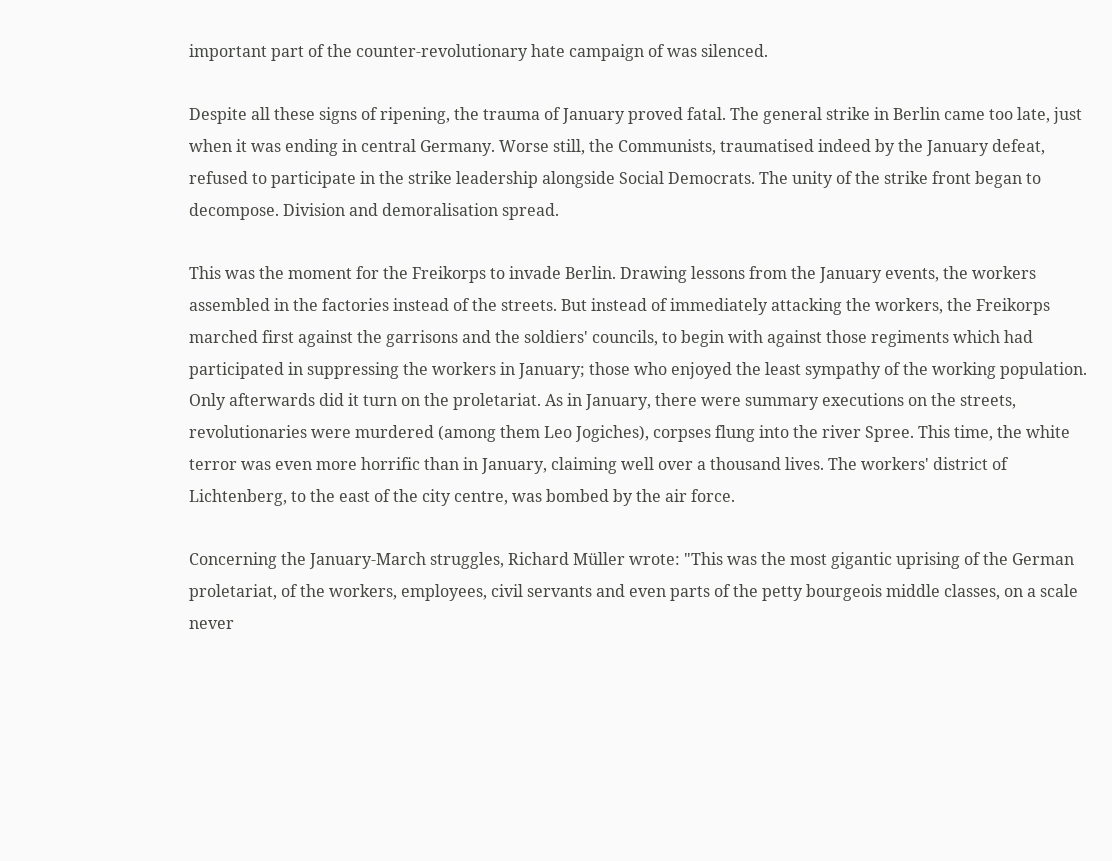important part of the counter-revolutionary hate campaign of was silenced.

Despite all these signs of ripening, the trauma of January proved fatal. The general strike in Berlin came too late, just when it was ending in central Germany. Worse still, the Communists, traumatised indeed by the January defeat, refused to participate in the strike leadership alongside Social Democrats. The unity of the strike front began to decompose. Division and demoralisation spread.

This was the moment for the Freikorps to invade Berlin. Drawing lessons from the January events, the workers assembled in the factories instead of the streets. But instead of immediately attacking the workers, the Freikorps marched first against the garrisons and the soldiers' councils, to begin with against those regiments which had participated in suppressing the workers in January; those who enjoyed the least sympathy of the working population. Only afterwards did it turn on the proletariat. As in January, there were summary executions on the streets, revolutionaries were murdered (among them Leo Jogiches), corpses flung into the river Spree. This time, the white terror was even more horrific than in January, claiming well over a thousand lives. The workers' district of Lichtenberg, to the east of the city centre, was bombed by the air force.

Concerning the January-March struggles, Richard Müller wrote: "This was the most gigantic uprising of the German proletariat, of the workers, employees, civil servants and even parts of the petty bourgeois middle classes, on a scale never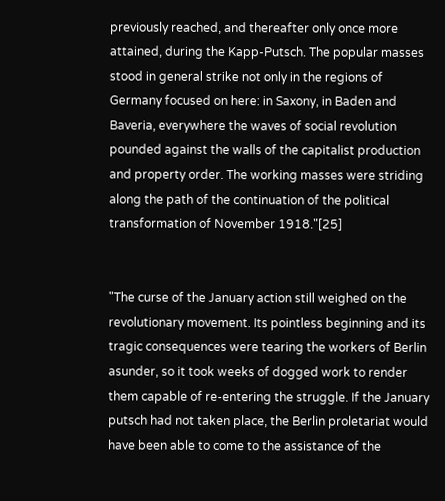previously reached, and thereafter only once more attained, during the Kapp-Putsch. The popular masses stood in general strike not only in the regions of Germany focused on here: in Saxony, in Baden and Baveria, everywhere the waves of social revolution pounded against the walls of the capitalist production and property order. The working masses were striding along the path of the continuation of the political transformation of November 1918."[25]


"The curse of the January action still weighed on the revolutionary movement. Its pointless beginning and its tragic consequences were tearing the workers of Berlin asunder, so it took weeks of dogged work to render them capable of re-entering the struggle. If the January putsch had not taken place, the Berlin proletariat would have been able to come to the assistance of the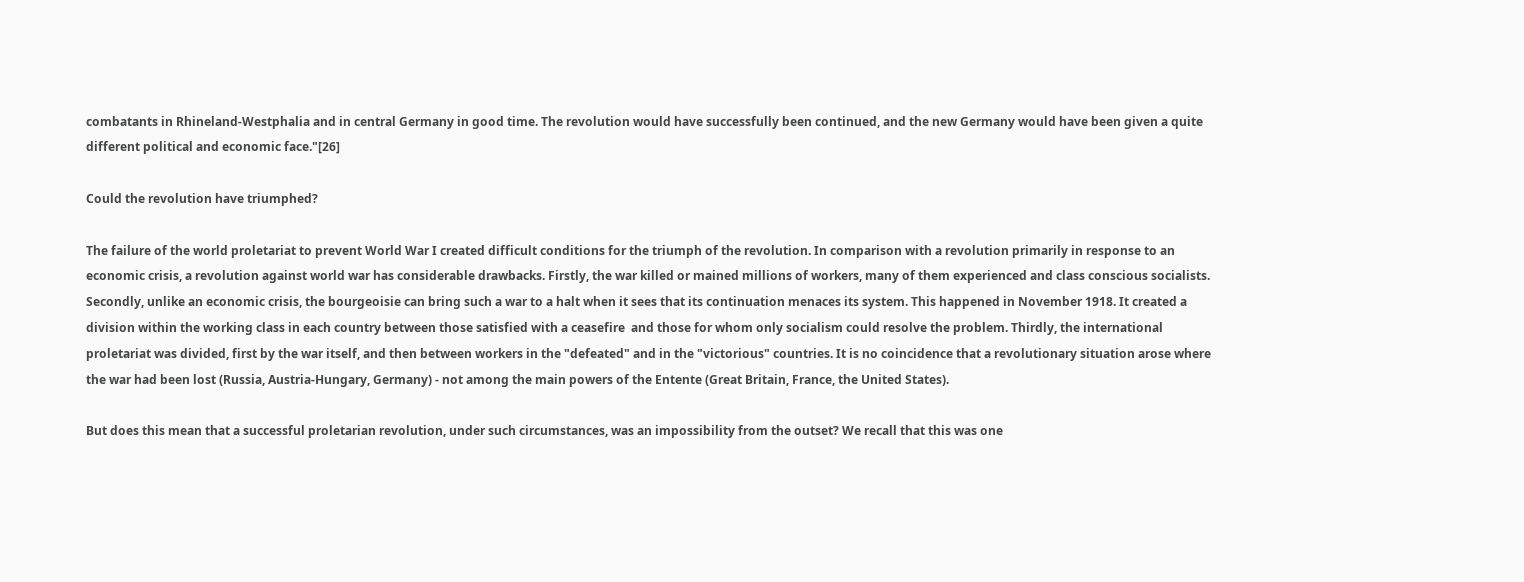combatants in Rhineland-Westphalia and in central Germany in good time. The revolution would have successfully been continued, and the new Germany would have been given a quite different political and economic face."[26]

Could the revolution have triumphed?

The failure of the world proletariat to prevent World War I created difficult conditions for the triumph of the revolution. In comparison with a revolution primarily in response to an economic crisis, a revolution against world war has considerable drawbacks. Firstly, the war killed or mained millions of workers, many of them experienced and class conscious socialists. Secondly, unlike an economic crisis, the bourgeoisie can bring such a war to a halt when it sees that its continuation menaces its system. This happened in November 1918. It created a division within the working class in each country between those satisfied with a ceasefire  and those for whom only socialism could resolve the problem. Thirdly, the international proletariat was divided, first by the war itself, and then between workers in the "defeated" and in the "victorious" countries. It is no coincidence that a revolutionary situation arose where the war had been lost (Russia, Austria-Hungary, Germany) - not among the main powers of the Entente (Great Britain, France, the United States).

But does this mean that a successful proletarian revolution, under such circumstances, was an impossibility from the outset? We recall that this was one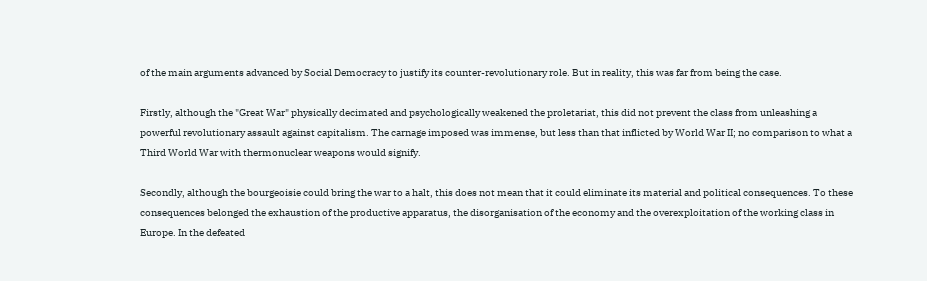of the main arguments advanced by Social Democracy to justify its counter-revolutionary role. But in reality, this was far from being the case.

Firstly, although the "Great War" physically decimated and psychologically weakened the proletariat, this did not prevent the class from unleashing a powerful revolutionary assault against capitalism. The carnage imposed was immense, but less than that inflicted by World War II; no comparison to what a Third World War with thermonuclear weapons would signify.

Secondly, although the bourgeoisie could bring the war to a halt, this does not mean that it could eliminate its material and political consequences. To these consequences belonged the exhaustion of the productive apparatus, the disorganisation of the economy and the overexploitation of the working class in Europe. In the defeated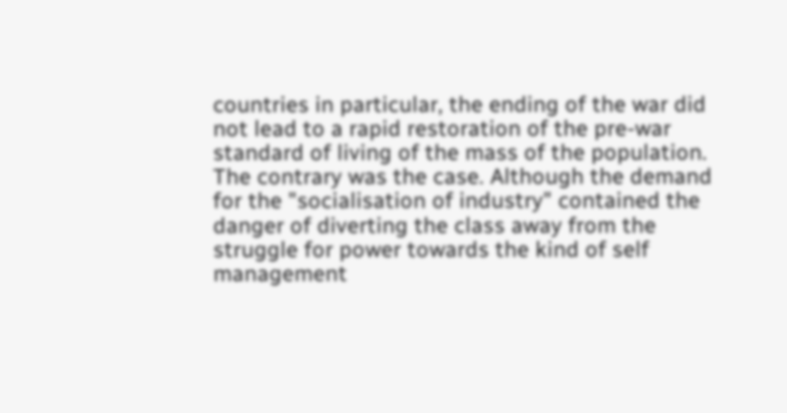countries in particular, the ending of the war did not lead to a rapid restoration of the pre-war standard of living of the mass of the population. The contrary was the case. Although the demand for the "socialisation of industry" contained the danger of diverting the class away from the struggle for power towards the kind of self management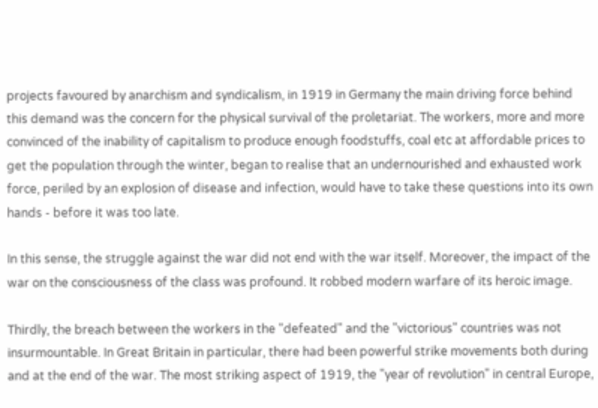projects favoured by anarchism and syndicalism, in 1919 in Germany the main driving force behind this demand was the concern for the physical survival of the proletariat. The workers, more and more convinced of the inability of capitalism to produce enough foodstuffs, coal etc at affordable prices to get the population through the winter, began to realise that an undernourished and exhausted work force, periled by an explosion of disease and infection, would have to take these questions into its own hands - before it was too late.

In this sense, the struggle against the war did not end with the war itself. Moreover, the impact of the war on the consciousness of the class was profound. It robbed modern warfare of its heroic image.

Thirdly, the breach between the workers in the "defeated" and the "victorious" countries was not insurmountable. In Great Britain in particular, there had been powerful strike movements both during and at the end of the war. The most striking aspect of 1919, the "year of revolution" in central Europe,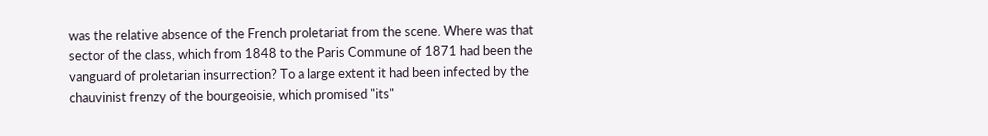was the relative absence of the French proletariat from the scene. Where was that sector of the class, which from 1848 to the Paris Commune of 1871 had been the vanguard of proletarian insurrection? To a large extent it had been infected by the chauvinist frenzy of the bourgeoisie, which promised "its"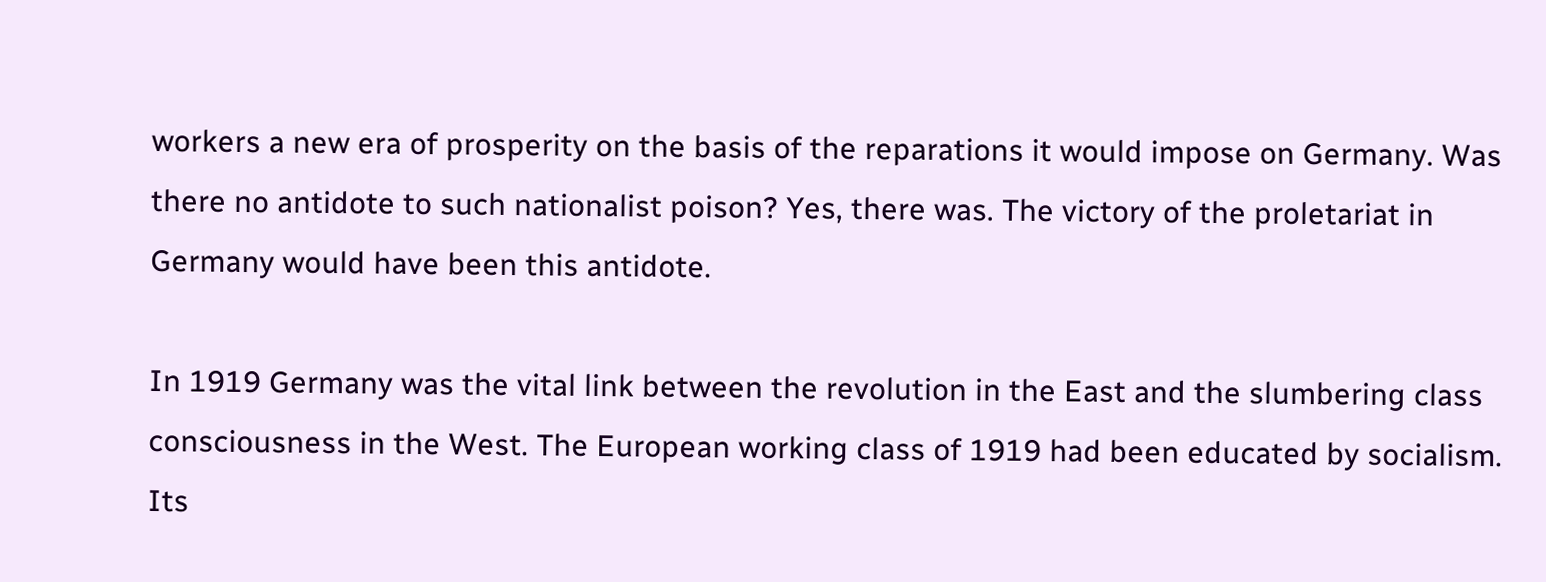workers a new era of prosperity on the basis of the reparations it would impose on Germany. Was there no antidote to such nationalist poison? Yes, there was. The victory of the proletariat in Germany would have been this antidote.

In 1919 Germany was the vital link between the revolution in the East and the slumbering class consciousness in the West. The European working class of 1919 had been educated by socialism. Its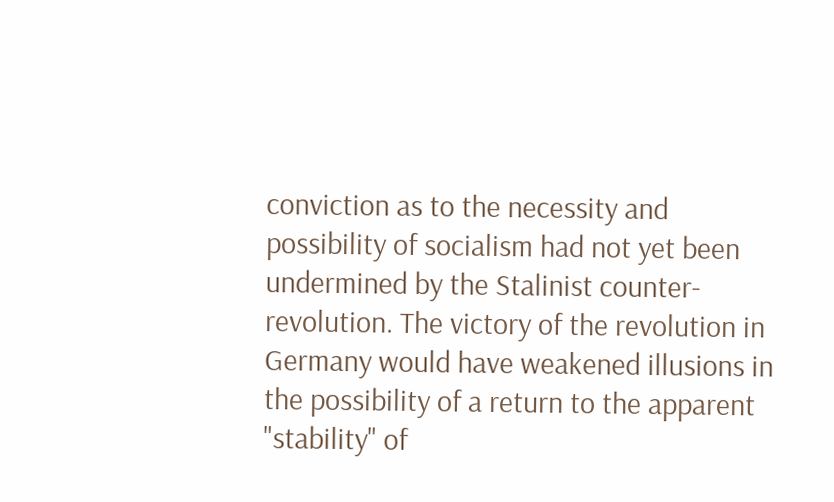conviction as to the necessity and possibility of socialism had not yet been undermined by the Stalinist counter-revolution. The victory of the revolution in Germany would have weakened illusions in the possibility of a return to the apparent "stability" of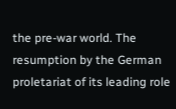the pre-war world. The resumption by the German proletariat of its leading role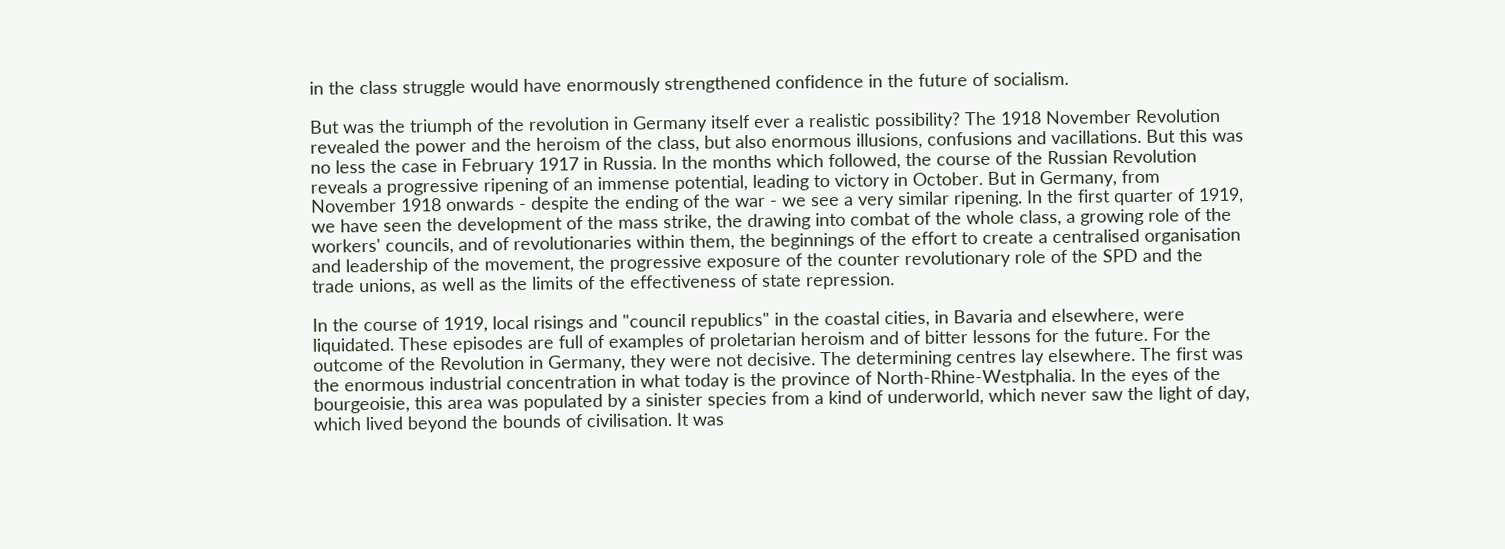in the class struggle would have enormously strengthened confidence in the future of socialism.

But was the triumph of the revolution in Germany itself ever a realistic possibility? The 1918 November Revolution revealed the power and the heroism of the class, but also enormous illusions, confusions and vacillations. But this was no less the case in February 1917 in Russia. In the months which followed, the course of the Russian Revolution reveals a progressive ripening of an immense potential, leading to victory in October. But in Germany, from November 1918 onwards - despite the ending of the war - we see a very similar ripening. In the first quarter of 1919, we have seen the development of the mass strike, the drawing into combat of the whole class, a growing role of the workers' councils, and of revolutionaries within them, the beginnings of the effort to create a centralised organisation and leadership of the movement, the progressive exposure of the counter revolutionary role of the SPD and the trade unions, as well as the limits of the effectiveness of state repression.

In the course of 1919, local risings and "council republics" in the coastal cities, in Bavaria and elsewhere, were liquidated. These episodes are full of examples of proletarian heroism and of bitter lessons for the future. For the outcome of the Revolution in Germany, they were not decisive. The determining centres lay elsewhere. The first was the enormous industrial concentration in what today is the province of North-Rhine-Westphalia. In the eyes of the bourgeoisie, this area was populated by a sinister species from a kind of underworld, which never saw the light of day, which lived beyond the bounds of civilisation. It was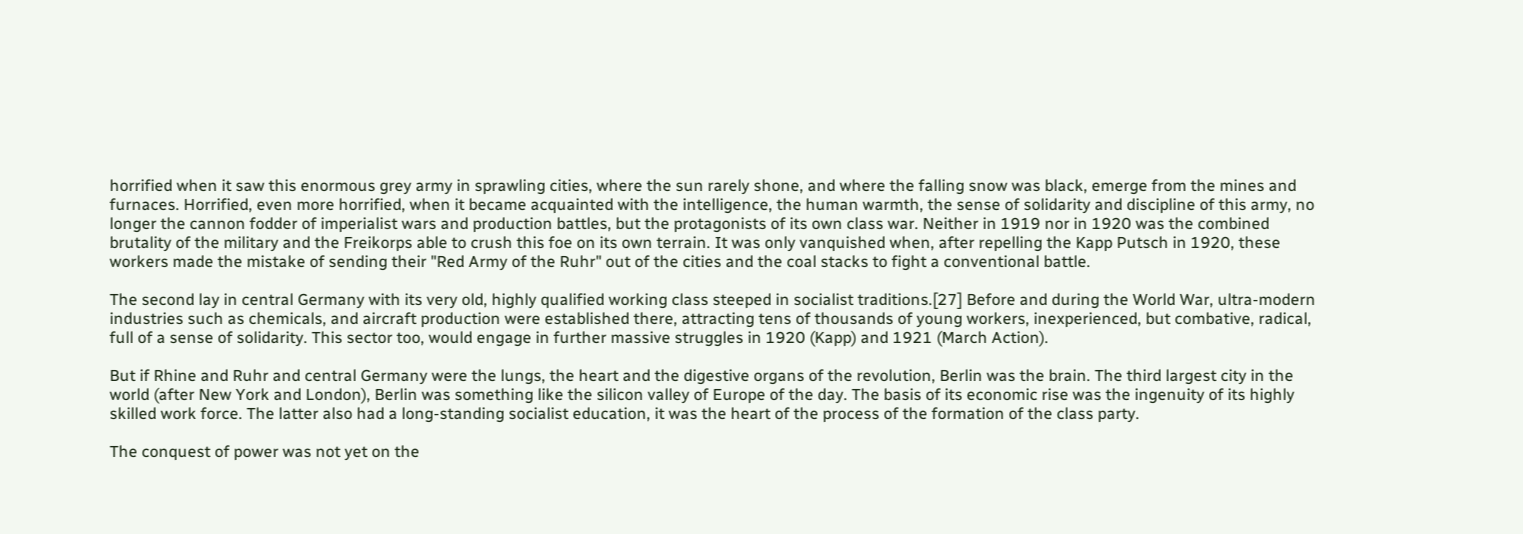horrified when it saw this enormous grey army in sprawling cities, where the sun rarely shone, and where the falling snow was black, emerge from the mines and furnaces. Horrified, even more horrified, when it became acquainted with the intelligence, the human warmth, the sense of solidarity and discipline of this army, no longer the cannon fodder of imperialist wars and production battles, but the protagonists of its own class war. Neither in 1919 nor in 1920 was the combined brutality of the military and the Freikorps able to crush this foe on its own terrain. It was only vanquished when, after repelling the Kapp Putsch in 1920, these workers made the mistake of sending their "Red Army of the Ruhr" out of the cities and the coal stacks to fight a conventional battle.

The second lay in central Germany with its very old, highly qualified working class steeped in socialist traditions.[27] Before and during the World War, ultra-modern industries such as chemicals, and aircraft production were established there, attracting tens of thousands of young workers, inexperienced, but combative, radical, full of a sense of solidarity. This sector too, would engage in further massive struggles in 1920 (Kapp) and 1921 (March Action).

But if Rhine and Ruhr and central Germany were the lungs, the heart and the digestive organs of the revolution, Berlin was the brain. The third largest city in the world (after New York and London), Berlin was something like the silicon valley of Europe of the day. The basis of its economic rise was the ingenuity of its highly skilled work force. The latter also had a long-standing socialist education, it was the heart of the process of the formation of the class party.

The conquest of power was not yet on the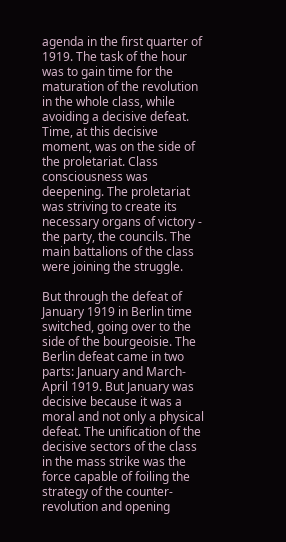agenda in the first quarter of 1919. The task of the hour was to gain time for the maturation of the revolution in the whole class, while avoiding a decisive defeat. Time, at this decisive moment, was on the side of the proletariat. Class consciousness was deepening. The proletariat was striving to create its necessary organs of victory - the party, the councils. The main battalions of the class were joining the struggle.

But through the defeat of January 1919 in Berlin time switched, going over to the side of the bourgeoisie. The Berlin defeat came in two parts: January and March-April 1919. But January was decisive because it was a moral and not only a physical defeat. The unification of the decisive sectors of the class in the mass strike was the force capable of foiling the strategy of the counter-revolution and opening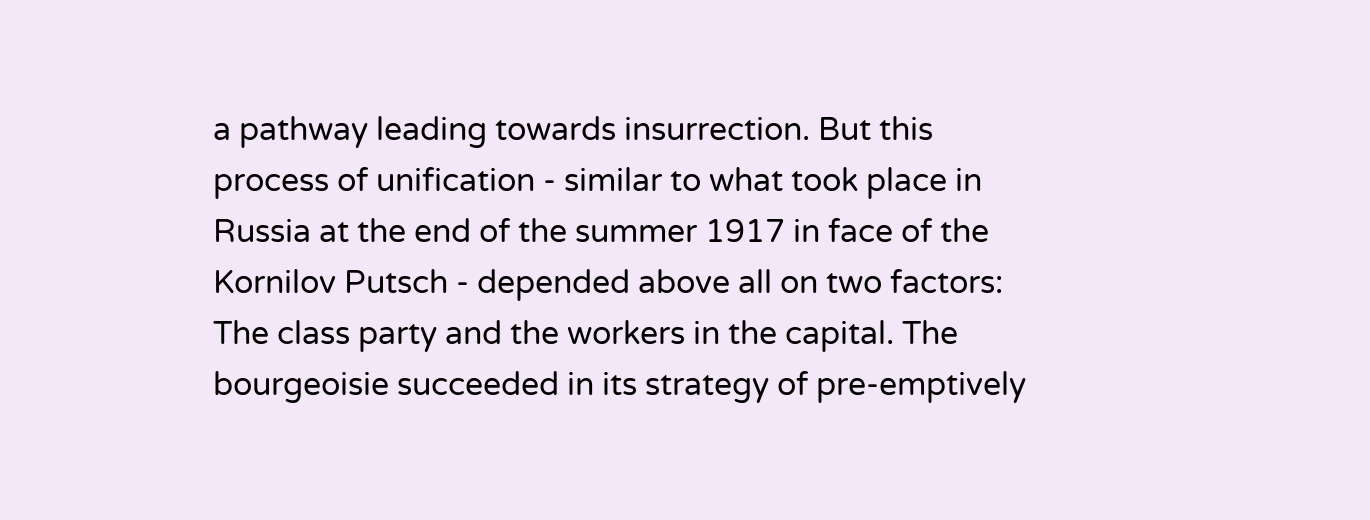a pathway leading towards insurrection. But this process of unification - similar to what took place in Russia at the end of the summer 1917 in face of the Kornilov Putsch - depended above all on two factors: The class party and the workers in the capital. The bourgeoisie succeeded in its strategy of pre-emptively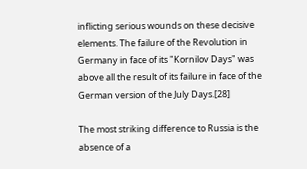inflicting serious wounds on these decisive elements. The failure of the Revolution in Germany in face of its "Kornilov Days" was above all the result of its failure in face of the German version of the July Days.[28]

The most striking difference to Russia is the absence of a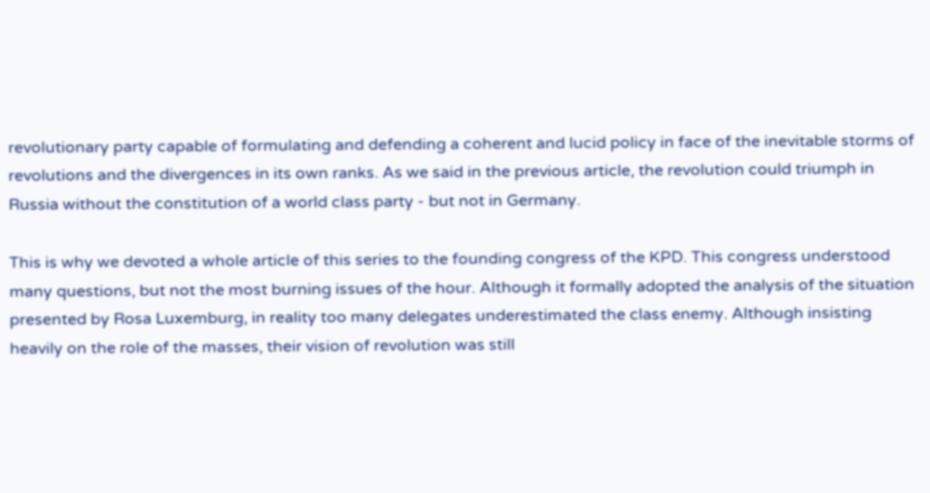revolutionary party capable of formulating and defending a coherent and lucid policy in face of the inevitable storms of revolutions and the divergences in its own ranks. As we said in the previous article, the revolution could triumph in Russia without the constitution of a world class party - but not in Germany.

This is why we devoted a whole article of this series to the founding congress of the KPD. This congress understood many questions, but not the most burning issues of the hour. Although it formally adopted the analysis of the situation presented by Rosa Luxemburg, in reality too many delegates underestimated the class enemy. Although insisting heavily on the role of the masses, their vision of revolution was still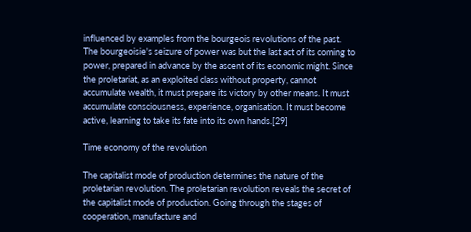influenced by examples from the bourgeois revolutions of the past. The bourgeoisie's seizure of power was but the last act of its coming to power, prepared in advance by the ascent of its economic might. Since the proletariat, as an exploited class without property, cannot accumulate wealth, it must prepare its victory by other means. It must accumulate consciousness, experience, organisation. It must become active, learning to take its fate into its own hands.[29]

Time economy of the revolution

The capitalist mode of production determines the nature of the proletarian revolution. The proletarian revolution reveals the secret of the capitalist mode of production. Going through the stages of cooperation, manufacture and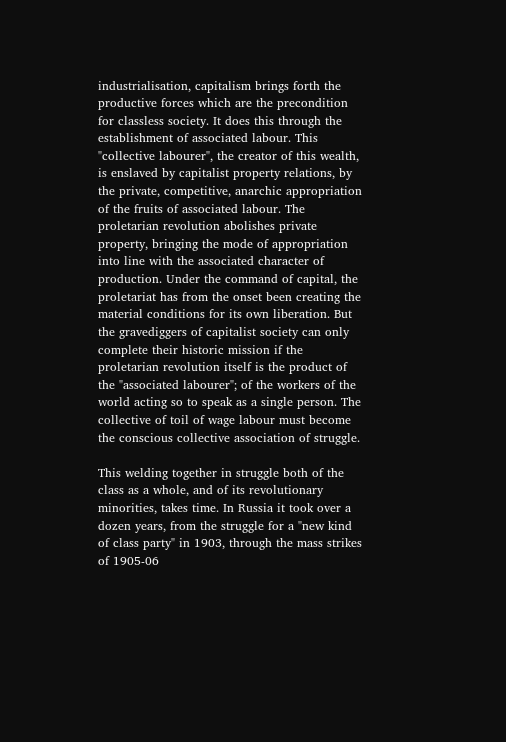industrialisation, capitalism brings forth the productive forces which are the precondition for classless society. It does this through the establishment of associated labour. This "collective labourer", the creator of this wealth, is enslaved by capitalist property relations, by the private, competitive, anarchic appropriation of the fruits of associated labour. The proletarian revolution abolishes private property, bringing the mode of appropriation into line with the associated character of production. Under the command of capital, the proletariat has from the onset been creating the material conditions for its own liberation. But the gravediggers of capitalist society can only complete their historic mission if the proletarian revolution itself is the product of the "associated labourer"; of the workers of the world acting so to speak as a single person. The collective of toil of wage labour must become the conscious collective association of struggle.

This welding together in struggle both of the class as a whole, and of its revolutionary minorities, takes time. In Russia it took over a dozen years, from the struggle for a "new kind of class party" in 1903, through the mass strikes of 1905-06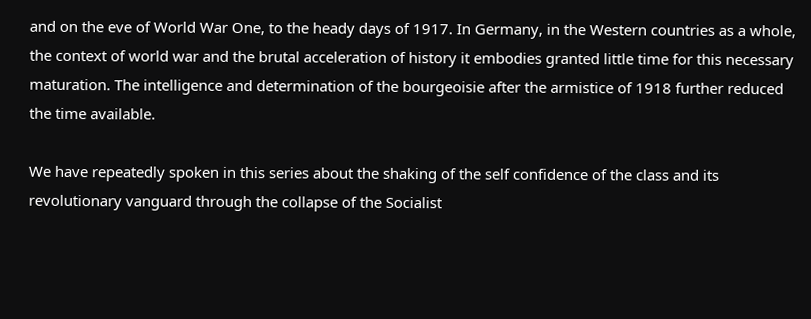and on the eve of World War One, to the heady days of 1917. In Germany, in the Western countries as a whole, the context of world war and the brutal acceleration of history it embodies granted little time for this necessary maturation. The intelligence and determination of the bourgeoisie after the armistice of 1918 further reduced the time available.

We have repeatedly spoken in this series about the shaking of the self confidence of the class and its revolutionary vanguard through the collapse of the Socialist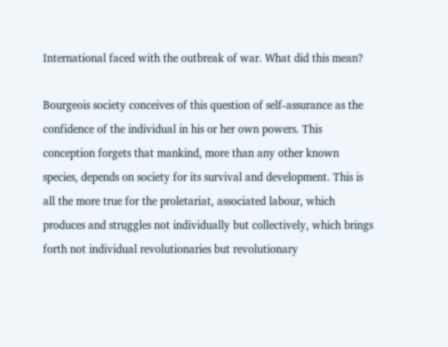International faced with the outbreak of war. What did this mean?

Bourgeois society conceives of this question of self-assurance as the confidence of the individual in his or her own powers. This conception forgets that mankind, more than any other known species, depends on society for its survival and development. This is all the more true for the proletariat, associated labour, which produces and struggles not individually but collectively, which brings forth not individual revolutionaries but revolutionary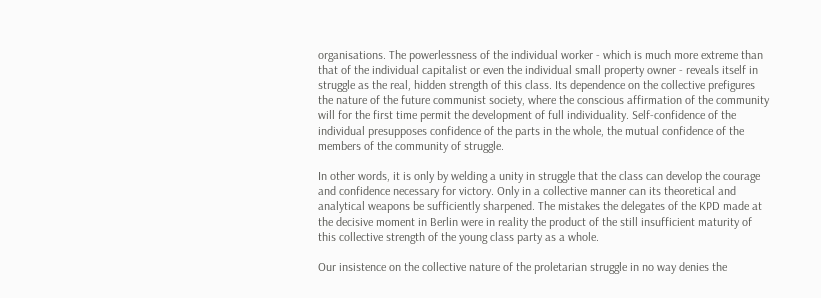organisations. The powerlessness of the individual worker - which is much more extreme than that of the individual capitalist or even the individual small property owner - reveals itself in struggle as the real, hidden strength of this class. Its dependence on the collective prefigures the nature of the future communist society, where the conscious affirmation of the community will for the first time permit the development of full individuality. Self-confidence of the individual presupposes confidence of the parts in the whole, the mutual confidence of the members of the community of struggle.

In other words, it is only by welding a unity in struggle that the class can develop the courage and confidence necessary for victory. Only in a collective manner can its theoretical and analytical weapons be sufficiently sharpened. The mistakes the delegates of the KPD made at the decisive moment in Berlin were in reality the product of the still insufficient maturity of this collective strength of the young class party as a whole.

Our insistence on the collective nature of the proletarian struggle in no way denies the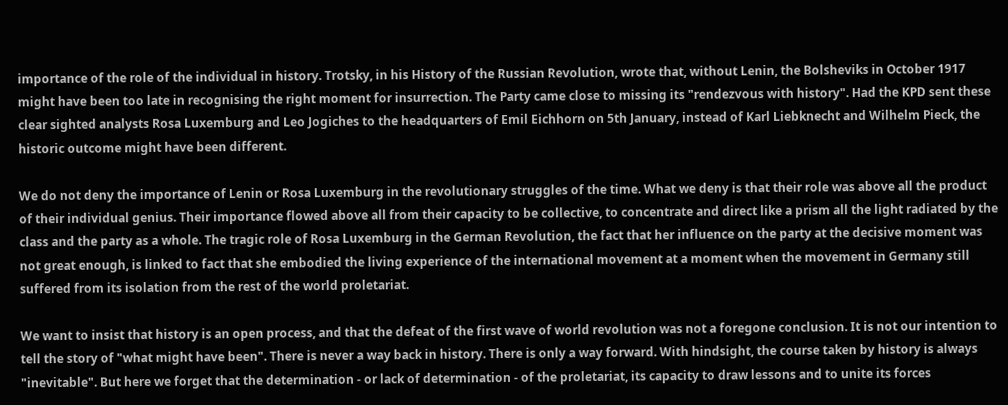importance of the role of the individual in history. Trotsky, in his History of the Russian Revolution, wrote that, without Lenin, the Bolsheviks in October 1917 might have been too late in recognising the right moment for insurrection. The Party came close to missing its "rendezvous with history". Had the KPD sent these clear sighted analysts Rosa Luxemburg and Leo Jogiches to the headquarters of Emil Eichhorn on 5th January, instead of Karl Liebknecht and Wilhelm Pieck, the historic outcome might have been different.

We do not deny the importance of Lenin or Rosa Luxemburg in the revolutionary struggles of the time. What we deny is that their role was above all the product of their individual genius. Their importance flowed above all from their capacity to be collective, to concentrate and direct like a prism all the light radiated by the class and the party as a whole. The tragic role of Rosa Luxemburg in the German Revolution, the fact that her influence on the party at the decisive moment was not great enough, is linked to fact that she embodied the living experience of the international movement at a moment when the movement in Germany still suffered from its isolation from the rest of the world proletariat.

We want to insist that history is an open process, and that the defeat of the first wave of world revolution was not a foregone conclusion. It is not our intention to tell the story of "what might have been". There is never a way back in history. There is only a way forward. With hindsight, the course taken by history is always "inevitable". But here we forget that the determination - or lack of determination - of the proletariat, its capacity to draw lessons and to unite its forces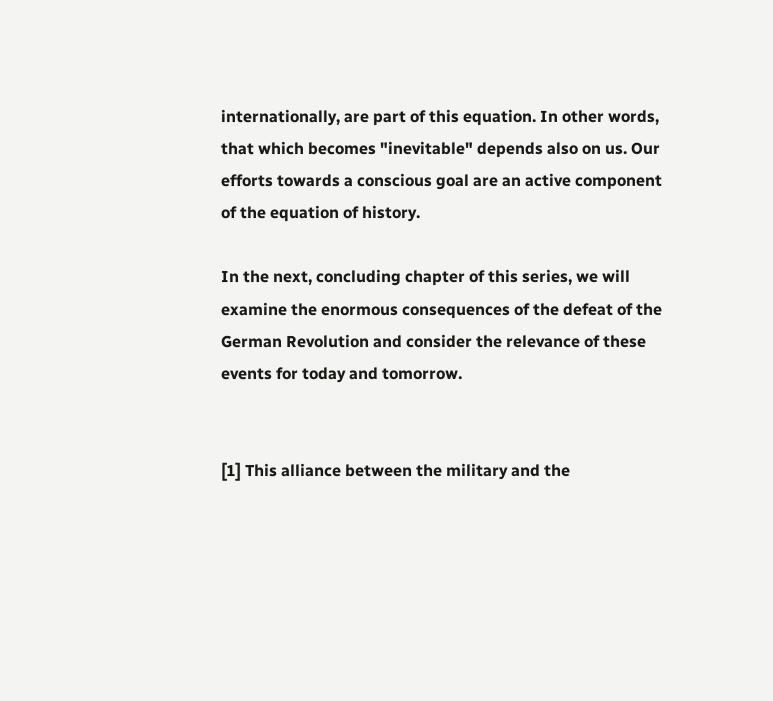internationally, are part of this equation. In other words, that which becomes "inevitable" depends also on us. Our efforts towards a conscious goal are an active component of the equation of history.

In the next, concluding chapter of this series, we will examine the enormous consequences of the defeat of the German Revolution and consider the relevance of these events for today and tomorrow.


[1] This alliance between the military and the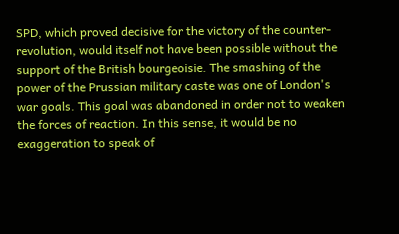SPD, which proved decisive for the victory of the counter-revolution, would itself not have been possible without the support of the British bourgeoisie. The smashing of the power of the Prussian military caste was one of London's war goals. This goal was abandoned in order not to weaken the forces of reaction. In this sense, it would be no exaggeration to speak of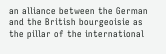an alliance between the German and the British bourgeoisie as the pillar of the international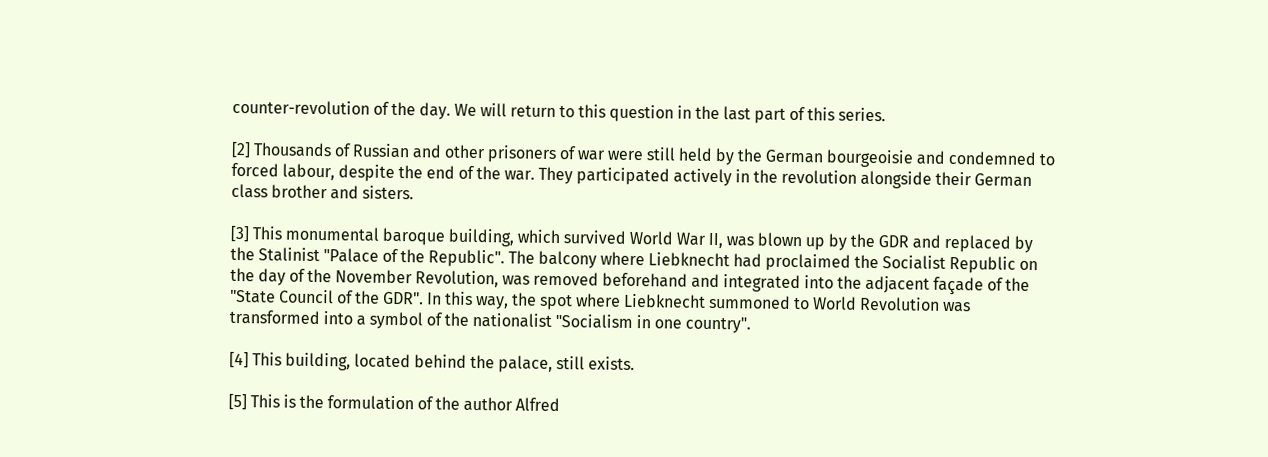counter-revolution of the day. We will return to this question in the last part of this series.

[2] Thousands of Russian and other prisoners of war were still held by the German bourgeoisie and condemned to forced labour, despite the end of the war. They participated actively in the revolution alongside their German class brother and sisters.

[3] This monumental baroque building, which survived World War II, was blown up by the GDR and replaced by the Stalinist "Palace of the Republic". The balcony where Liebknecht had proclaimed the Socialist Republic on the day of the November Revolution, was removed beforehand and integrated into the adjacent façade of the "State Council of the GDR". In this way, the spot where Liebknecht summoned to World Revolution was transformed into a symbol of the nationalist "Socialism in one country".

[4] This building, located behind the palace, still exists.

[5] This is the formulation of the author Alfred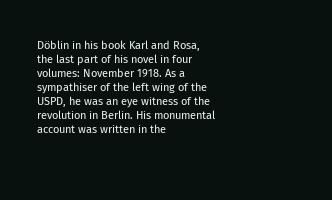Döblin in his book Karl and Rosa, the last part of his novel in four volumes: November 1918. As a sympathiser of the left wing of the USPD, he was an eye witness of the revolution in Berlin. His monumental account was written in the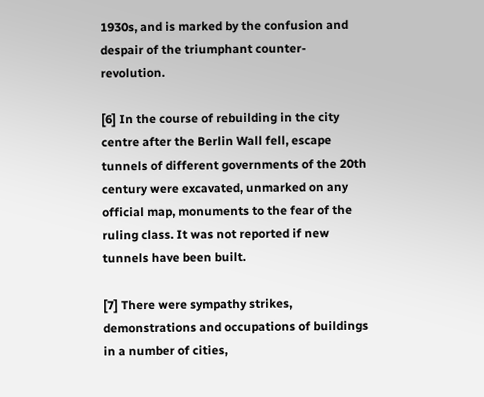1930s, and is marked by the confusion and despair of the triumphant counter-revolution.

[6] In the course of rebuilding in the city centre after the Berlin Wall fell, escape tunnels of different governments of the 20th century were excavated, unmarked on any official map, monuments to the fear of the ruling class. It was not reported if new tunnels have been built.

[7] There were sympathy strikes, demonstrations and occupations of buildings in a number of cities,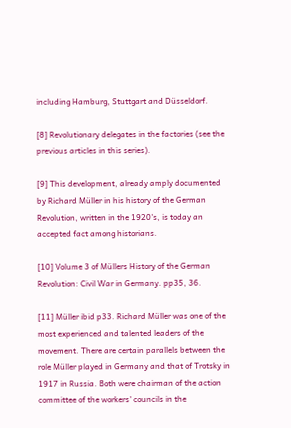including Hamburg, Stuttgart and Düsseldorf.

[8] Revolutionary delegates in the factories (see the previous articles in this series).

[9] This development, already amply documented by Richard Müller in his history of the German Revolution, written in the 1920's, is today an accepted fact among historians.

[10] Volume 3 of Müllers History of the German Revolution: Civil War in Germany. pp35, 36.

[11] Müller ibid p33. Richard Müller was one of the most experienced and talented leaders of the movement. There are certain parallels between the role Müller played in Germany and that of Trotsky in 1917 in Russia. Both were chairman of the action committee of the workers' councils in the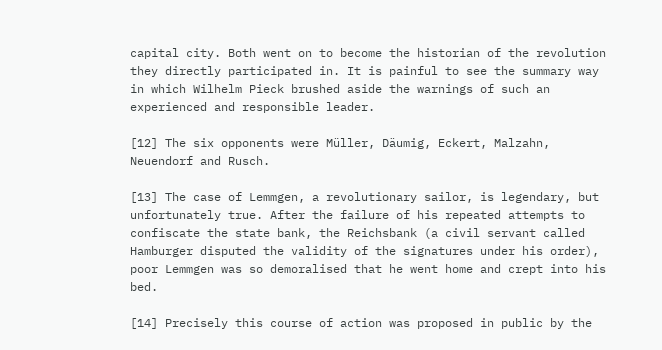capital city. Both went on to become the historian of the revolution they directly participated in. It is painful to see the summary way in which Wilhelm Pieck brushed aside the warnings of such an experienced and responsible leader.

[12] The six opponents were Müller, Däumig, Eckert, Malzahn, Neuendorf and Rusch.

[13] The case of Lemmgen, a revolutionary sailor, is legendary, but unfortunately true. After the failure of his repeated attempts to confiscate the state bank, the Reichsbank (a civil servant called Hamburger disputed the validity of the signatures under his order), poor Lemmgen was so demoralised that he went home and crept into his bed.

[14] Precisely this course of action was proposed in public by the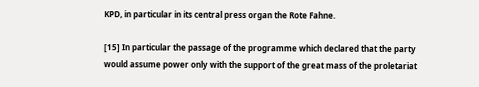KPD, in particular in its central press organ the Rote Fahne.

[15] In particular the passage of the programme which declared that the party would assume power only with the support of the great mass of the proletariat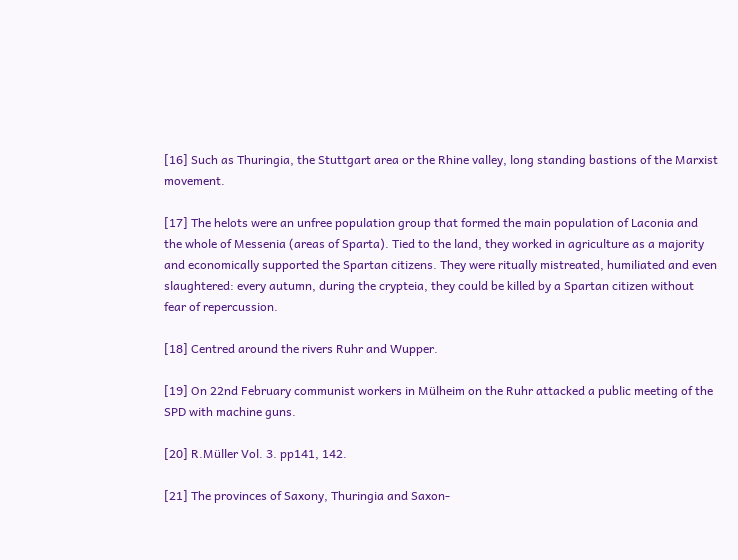[16] Such as Thuringia, the Stuttgart area or the Rhine valley, long standing bastions of the Marxist movement.

[17] The helots were an unfree population group that formed the main population of Laconia and the whole of Messenia (areas of Sparta). Tied to the land, they worked in agriculture as a majority and economically supported the Spartan citizens. They were ritually mistreated, humiliated and even slaughtered: every autumn, during the crypteia, they could be killed by a Spartan citizen without fear of repercussion.

[18] Centred around the rivers Ruhr and Wupper.

[19] On 22nd February communist workers in Mülheim on the Ruhr attacked a public meeting of the SPD with machine guns.

[20] R.Müller Vol. 3. pp141, 142.

[21] The provinces of Saxony, Thuringia and Saxon-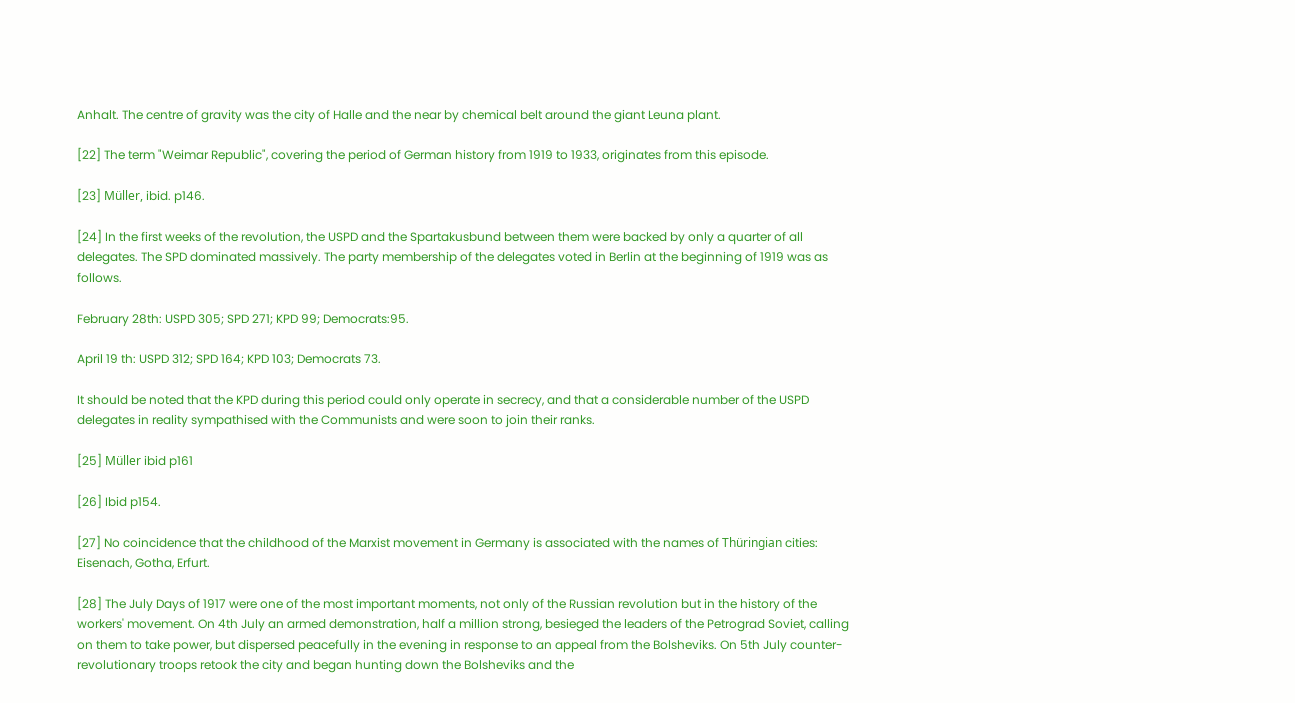Anhalt. The centre of gravity was the city of Halle and the near by chemical belt around the giant Leuna plant.

[22] The term "Weimar Republic", covering the period of German history from 1919 to 1933, originates from this episode.

[23] Müller, ibid. p146.

[24] In the first weeks of the revolution, the USPD and the Spartakusbund between them were backed by only a quarter of all delegates. The SPD dominated massively. The party membership of the delegates voted in Berlin at the beginning of 1919 was as follows.

February 28th: USPD 305; SPD 271; KPD 99; Democrats:95.

April 19 th: USPD 312; SPD 164; KPD 103; Democrats 73.

It should be noted that the KPD during this period could only operate in secrecy, and that a considerable number of the USPD delegates in reality sympathised with the Communists and were soon to join their ranks.

[25] Müller ibid p161

[26] Ibid p154.

[27] No coincidence that the childhood of the Marxist movement in Germany is associated with the names of Thüringian cities: Eisenach, Gotha, Erfurt.

[28] The July Days of 1917 were one of the most important moments, not only of the Russian revolution but in the history of the workers' movement. On 4th July an armed demonstration, half a million strong, besieged the leaders of the Petrograd Soviet, calling on them to take power, but dispersed peacefully in the evening in response to an appeal from the Bolsheviks. On 5th July counter-revolutionary troops retook the city and began hunting down the Bolsheviks and the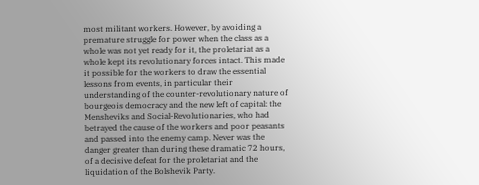most militant workers. However, by avoiding a premature struggle for power when the class as a whole was not yet ready for it, the proletariat as a whole kept its revolutionary forces intact. This made it possible for the workers to draw the essential lessons from events, in particular their understanding of the counter-revolutionary nature of bourgeois democracy and the new left of capital: the Mensheviks and Social-Revolutionaries, who had betrayed the cause of the workers and poor peasants and passed into the enemy camp. Never was the danger greater than during these dramatic 72 hours, of a decisive defeat for the proletariat and the liquidation of the Bolshevik Party.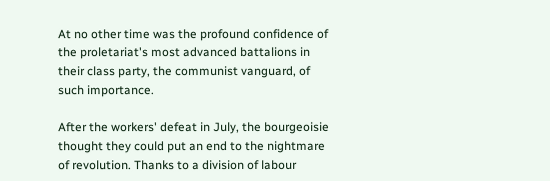At no other time was the profound confidence of the proletariat's most advanced battalions in their class party, the communist vanguard, of such importance.

After the workers' defeat in July, the bourgeoisie thought they could put an end to the nightmare of revolution. Thanks to a division of labour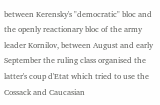between Kerensky's "democratic" bloc and the openly reactionary bloc of the army leader Kornilov, between August and early September the ruling class organised the latter's coup d'Etat which tried to use the Cossack and Caucasian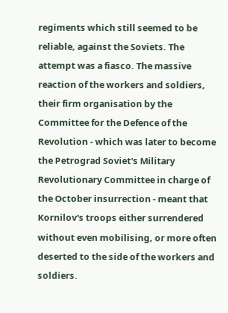regiments which still seemed to be reliable, against the Soviets. The attempt was a fiasco. The massive reaction of the workers and soldiers, their firm organisation by the Committee for the Defence of the Revolution - which was later to become the Petrograd Soviet's Military Revolutionary Committee in charge of the October insurrection - meant that Kornilov's troops either surrendered without even mobilising, or more often deserted to the side of the workers and soldiers.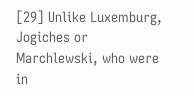[29] Unlike Luxemburg, Jogiches or Marchlewski, who were in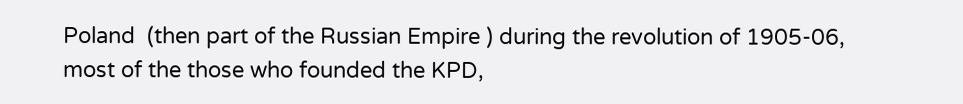Poland  (then part of the Russian Empire ) during the revolution of 1905-06, most of the those who founded the KPD,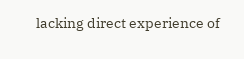lacking direct experience of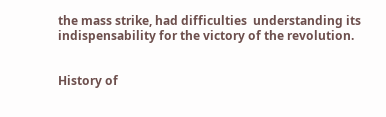the mass strike, had difficulties  understanding its indispensability for the victory of the revolution.


History of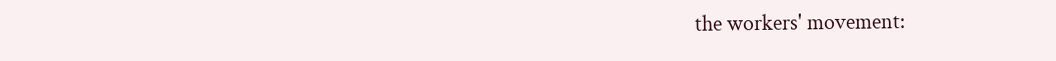the workers' movement: